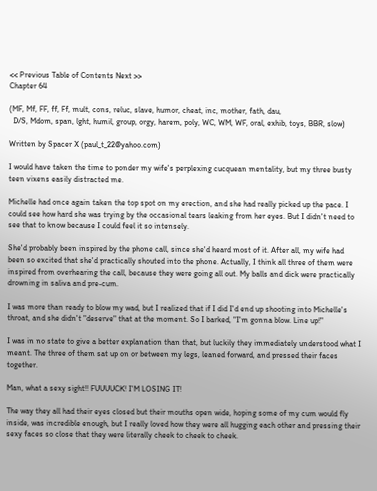<< Previous Table of Contents Next >>
Chapter 64

(MF, Mf, FF, ff, Ff, mult, cons, reluc, slave, humor, cheat, inc, mother, fath, dau,
  D/S, Mdom, span, lght, humil, group, orgy, harem, poly, WC, WM, WF, oral, exhib, toys, BBR, slow)

Written by Spacer X (paul_t_22@yahoo.com)

I would have taken the time to ponder my wife's perplexing cucquean mentality, but my three busty teen vixens easily distracted me.

Michelle had once again taken the top spot on my erection, and she had really picked up the pace. I could see how hard she was trying by the occasional tears leaking from her eyes. But I didn't need to see that to know because I could feel it so intensely.

She'd probably been inspired by the phone call, since she'd heard most of it. After all, my wife had been so excited that she'd practically shouted into the phone. Actually, I think all three of them were inspired from overhearing the call, because they were going all out. My balls and dick were practically drowning in saliva and pre-cum.

I was more than ready to blow my wad, but I realized that if I did I'd end up shooting into Michelle's throat, and she didn't "deserve" that at the moment. So I barked, "I'm gonna blow. Line up!"

I was in no state to give a better explanation than that, but luckily they immediately understood what I meant. The three of them sat up on or between my legs, leaned forward, and pressed their faces together.

Man, what a sexy sight!! FUUUUCK! I'M LOSING IT!

The way they all had their eyes closed but their mouths open wide, hoping some of my cum would fly inside, was incredible enough, but I really loved how they were all hugging each other and pressing their sexy faces so close that they were literally cheek to cheek to cheek.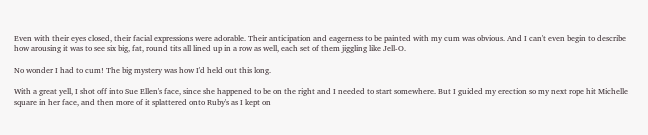Even with their eyes closed, their facial expressions were adorable. Their anticipation and eagerness to be painted with my cum was obvious. And I can't even begin to describe how arousing it was to see six big, fat, round tits all lined up in a row as well, each set of them jiggling like Jell-O.

No wonder I had to cum! The big mystery was how I'd held out this long.

With a great yell, I shot off into Sue Ellen's face, since she happened to be on the right and I needed to start somewhere. But I guided my erection so my next rope hit Michelle square in her face, and then more of it splattered onto Ruby's as I kept on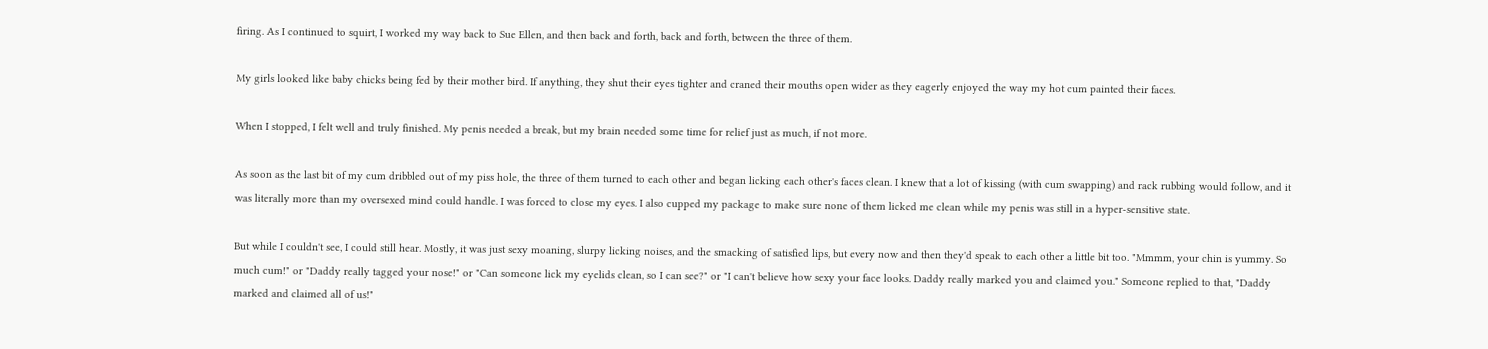firing. As I continued to squirt, I worked my way back to Sue Ellen, and then back and forth, back and forth, between the three of them.

My girls looked like baby chicks being fed by their mother bird. If anything, they shut their eyes tighter and craned their mouths open wider as they eagerly enjoyed the way my hot cum painted their faces.

When I stopped, I felt well and truly finished. My penis needed a break, but my brain needed some time for relief just as much, if not more.

As soon as the last bit of my cum dribbled out of my piss hole, the three of them turned to each other and began licking each other's faces clean. I knew that a lot of kissing (with cum swapping) and rack rubbing would follow, and it was literally more than my oversexed mind could handle. I was forced to close my eyes. I also cupped my package to make sure none of them licked me clean while my penis was still in a hyper-sensitive state.

But while I couldn't see, I could still hear. Mostly, it was just sexy moaning, slurpy licking noises, and the smacking of satisfied lips, but every now and then they'd speak to each other a little bit too. "Mmmm, your chin is yummy. So much cum!" or "Daddy really tagged your nose!" or "Can someone lick my eyelids clean, so I can see?" or "I can't believe how sexy your face looks. Daddy really marked you and claimed you." Someone replied to that, "Daddy marked and claimed all of us!"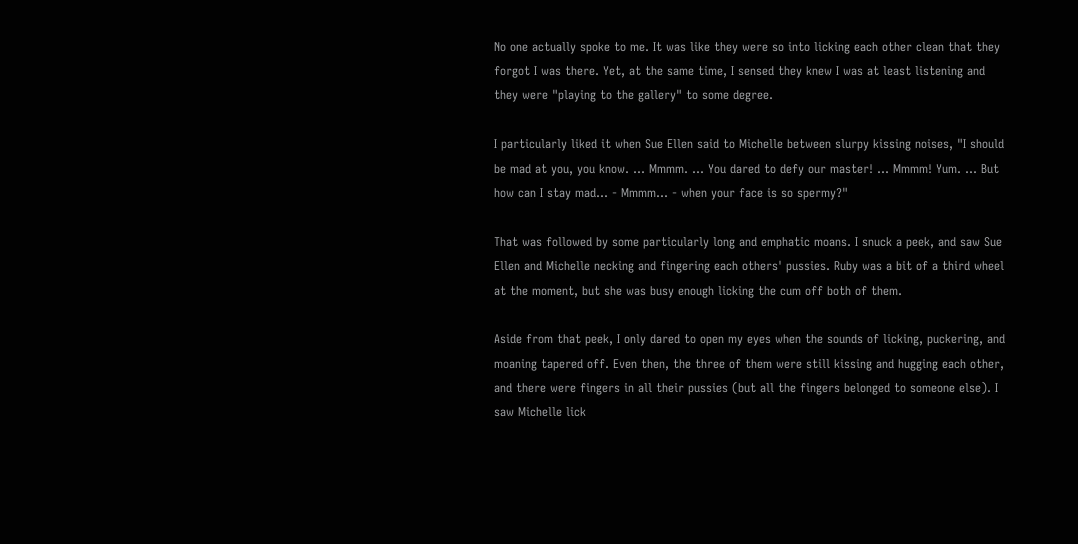No one actually spoke to me. It was like they were so into licking each other clean that they forgot I was there. Yet, at the same time, I sensed they knew I was at least listening and they were "playing to the gallery" to some degree.

I particularly liked it when Sue Ellen said to Michelle between slurpy kissing noises, "I should be mad at you, you know. ... Mmmm. ... You dared to defy our master! ... Mmmm! Yum. ... But how can I stay mad... - Mmmm... - when your face is so spermy?"

That was followed by some particularly long and emphatic moans. I snuck a peek, and saw Sue Ellen and Michelle necking and fingering each others' pussies. Ruby was a bit of a third wheel at the moment, but she was busy enough licking the cum off both of them.

Aside from that peek, I only dared to open my eyes when the sounds of licking, puckering, and moaning tapered off. Even then, the three of them were still kissing and hugging each other, and there were fingers in all their pussies (but all the fingers belonged to someone else). I saw Michelle lick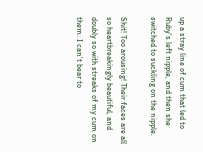up a stray line of cum that led to Ruby's left nipple, and then she switched to suckling on the nipple.

Shit! Too arousing! Their faces are all so heartbreakingly beautiful, and doubly so with streaks of my cum on them. I can't bear to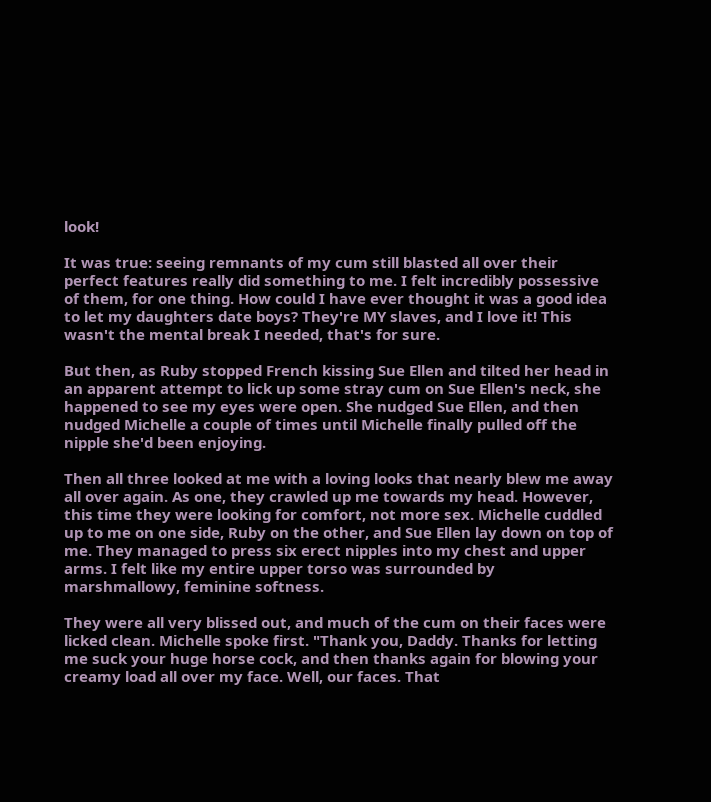look!

It was true: seeing remnants of my cum still blasted all over their perfect features really did something to me. I felt incredibly possessive of them, for one thing. How could I have ever thought it was a good idea to let my daughters date boys? They're MY slaves, and I love it! This wasn't the mental break I needed, that's for sure.

But then, as Ruby stopped French kissing Sue Ellen and tilted her head in an apparent attempt to lick up some stray cum on Sue Ellen's neck, she happened to see my eyes were open. She nudged Sue Ellen, and then nudged Michelle a couple of times until Michelle finally pulled off the nipple she'd been enjoying.

Then all three looked at me with a loving looks that nearly blew me away all over again. As one, they crawled up me towards my head. However, this time they were looking for comfort, not more sex. Michelle cuddled up to me on one side, Ruby on the other, and Sue Ellen lay down on top of me. They managed to press six erect nipples into my chest and upper arms. I felt like my entire upper torso was surrounded by marshmallowy, feminine softness.

They were all very blissed out, and much of the cum on their faces were licked clean. Michelle spoke first. "Thank you, Daddy. Thanks for letting me suck your huge horse cock, and then thanks again for blowing your creamy load all over my face. Well, our faces. That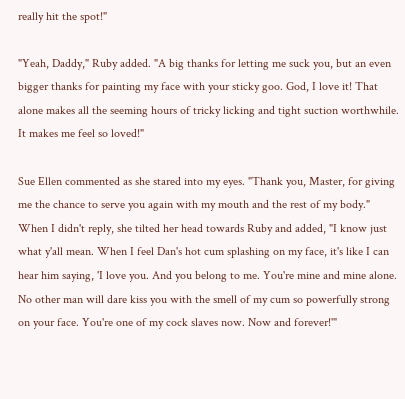really hit the spot!"

"Yeah, Daddy," Ruby added. "A big thanks for letting me suck you, but an even bigger thanks for painting my face with your sticky goo. God, I love it! That alone makes all the seeming hours of tricky licking and tight suction worthwhile. It makes me feel so loved!"

Sue Ellen commented as she stared into my eyes. "Thank you, Master, for giving me the chance to serve you again with my mouth and the rest of my body." When I didn't reply, she tilted her head towards Ruby and added, "I know just what y'all mean. When I feel Dan's hot cum splashing on my face, it's like I can hear him saying, 'I love you. And you belong to me. You're mine and mine alone. No other man will dare kiss you with the smell of my cum so powerfully strong on your face. You're one of my cock slaves now. Now and forever!'"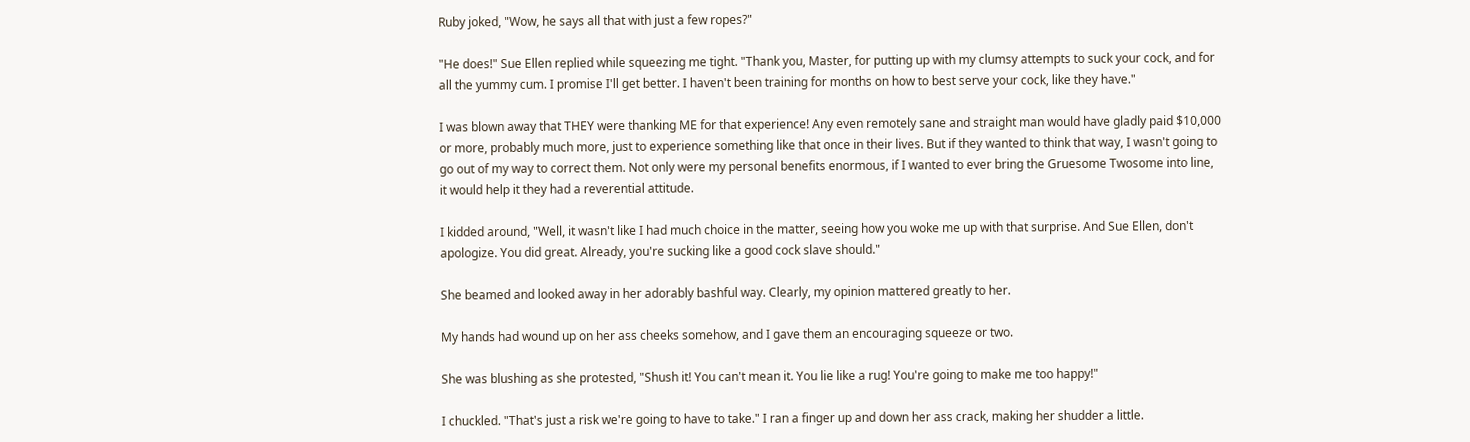Ruby joked, "Wow, he says all that with just a few ropes?"

"He does!" Sue Ellen replied while squeezing me tight. "Thank you, Master, for putting up with my clumsy attempts to suck your cock, and for all the yummy cum. I promise I'll get better. I haven't been training for months on how to best serve your cock, like they have."

I was blown away that THEY were thanking ME for that experience! Any even remotely sane and straight man would have gladly paid $10,000 or more, probably much more, just to experience something like that once in their lives. But if they wanted to think that way, I wasn't going to go out of my way to correct them. Not only were my personal benefits enormous, if I wanted to ever bring the Gruesome Twosome into line, it would help it they had a reverential attitude.

I kidded around, "Well, it wasn't like I had much choice in the matter, seeing how you woke me up with that surprise. And Sue Ellen, don't apologize. You did great. Already, you're sucking like a good cock slave should."

She beamed and looked away in her adorably bashful way. Clearly, my opinion mattered greatly to her.

My hands had wound up on her ass cheeks somehow, and I gave them an encouraging squeeze or two.

She was blushing as she protested, "Shush it! You can't mean it. You lie like a rug! You're going to make me too happy!"

I chuckled. "That's just a risk we're going to have to take." I ran a finger up and down her ass crack, making her shudder a little.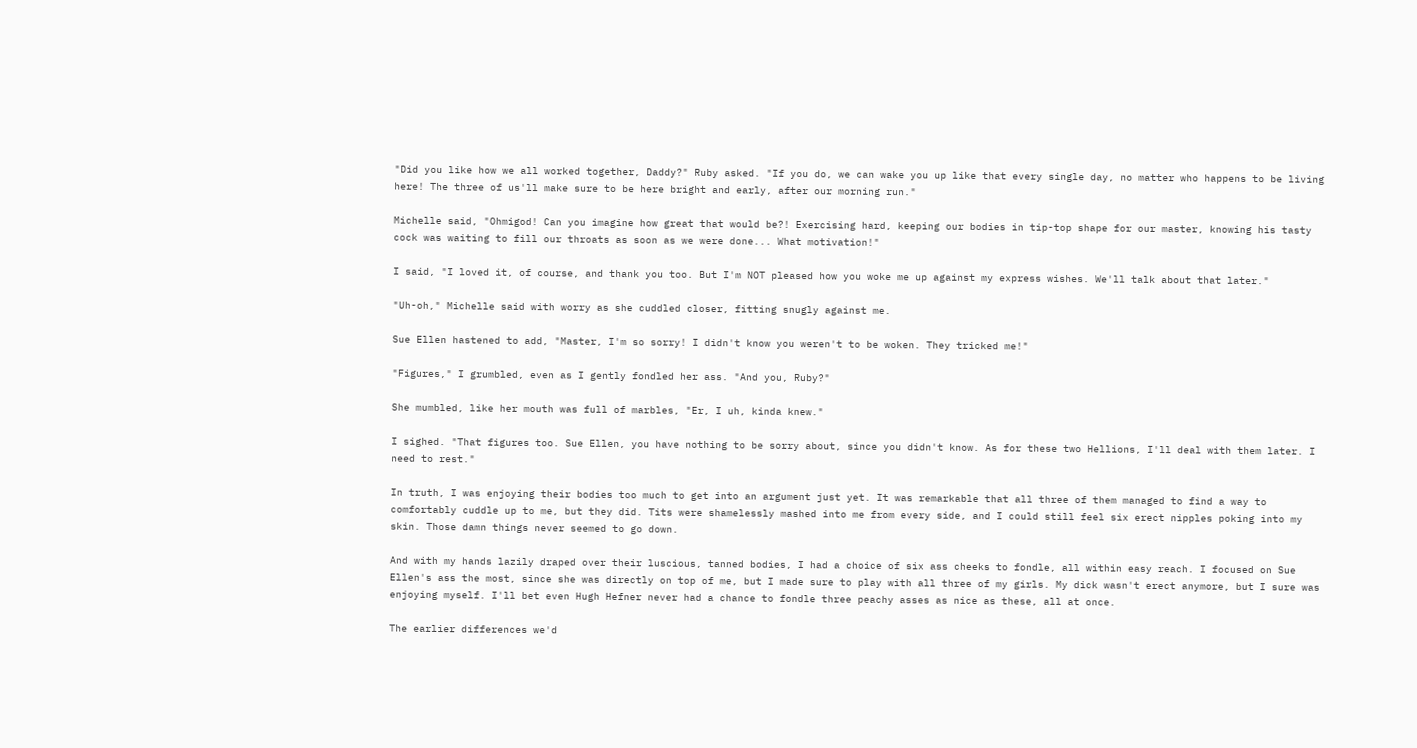"Did you like how we all worked together, Daddy?" Ruby asked. "If you do, we can wake you up like that every single day, no matter who happens to be living here! The three of us'll make sure to be here bright and early, after our morning run."

Michelle said, "Ohmigod! Can you imagine how great that would be?! Exercising hard, keeping our bodies in tip-top shape for our master, knowing his tasty cock was waiting to fill our throats as soon as we were done... What motivation!"

I said, "I loved it, of course, and thank you too. But I'm NOT pleased how you woke me up against my express wishes. We'll talk about that later."

"Uh-oh," Michelle said with worry as she cuddled closer, fitting snugly against me.

Sue Ellen hastened to add, "Master, I'm so sorry! I didn't know you weren't to be woken. They tricked me!"

"Figures," I grumbled, even as I gently fondled her ass. "And you, Ruby?"

She mumbled, like her mouth was full of marbles, "Er, I uh, kinda knew."

I sighed. "That figures too. Sue Ellen, you have nothing to be sorry about, since you didn't know. As for these two Hellions, I'll deal with them later. I need to rest."

In truth, I was enjoying their bodies too much to get into an argument just yet. It was remarkable that all three of them managed to find a way to comfortably cuddle up to me, but they did. Tits were shamelessly mashed into me from every side, and I could still feel six erect nipples poking into my skin. Those damn things never seemed to go down.

And with my hands lazily draped over their luscious, tanned bodies, I had a choice of six ass cheeks to fondle, all within easy reach. I focused on Sue Ellen's ass the most, since she was directly on top of me, but I made sure to play with all three of my girls. My dick wasn't erect anymore, but I sure was enjoying myself. I'll bet even Hugh Hefner never had a chance to fondle three peachy asses as nice as these, all at once.

The earlier differences we'd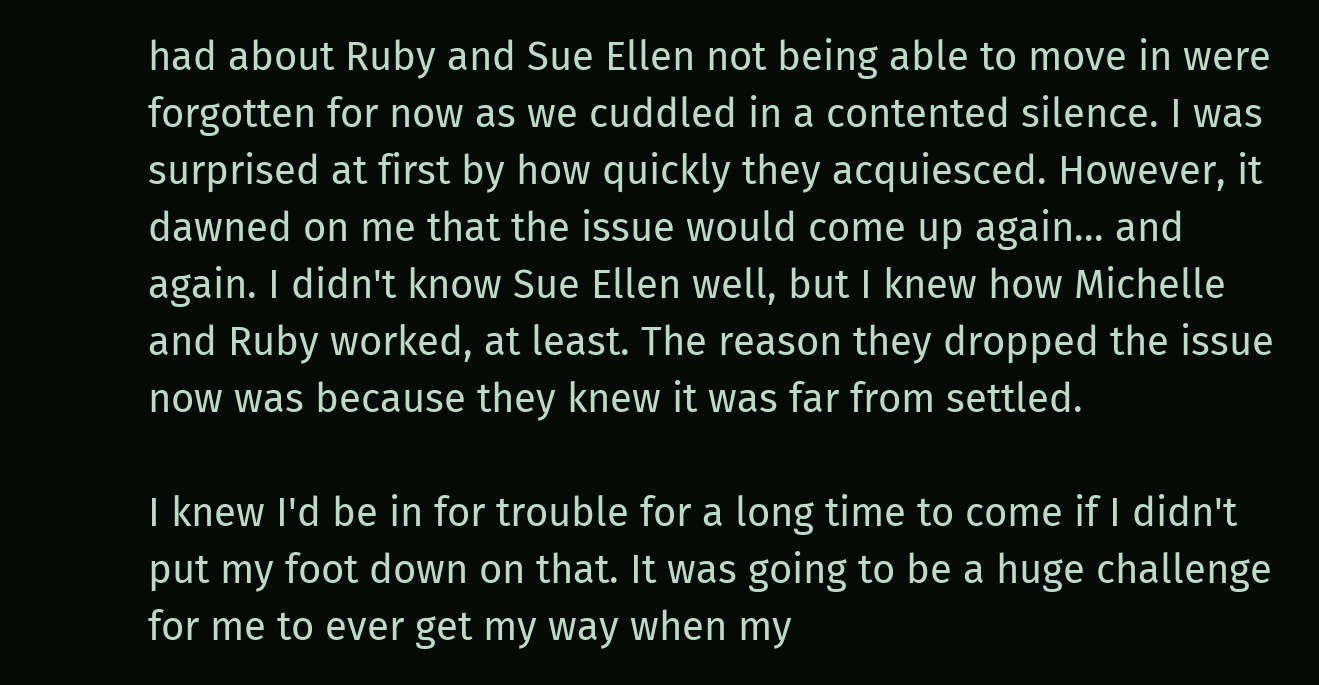had about Ruby and Sue Ellen not being able to move in were forgotten for now as we cuddled in a contented silence. I was surprised at first by how quickly they acquiesced. However, it dawned on me that the issue would come up again... and again. I didn't know Sue Ellen well, but I knew how Michelle and Ruby worked, at least. The reason they dropped the issue now was because they knew it was far from settled.

I knew I'd be in for trouble for a long time to come if I didn't put my foot down on that. It was going to be a huge challenge for me to ever get my way when my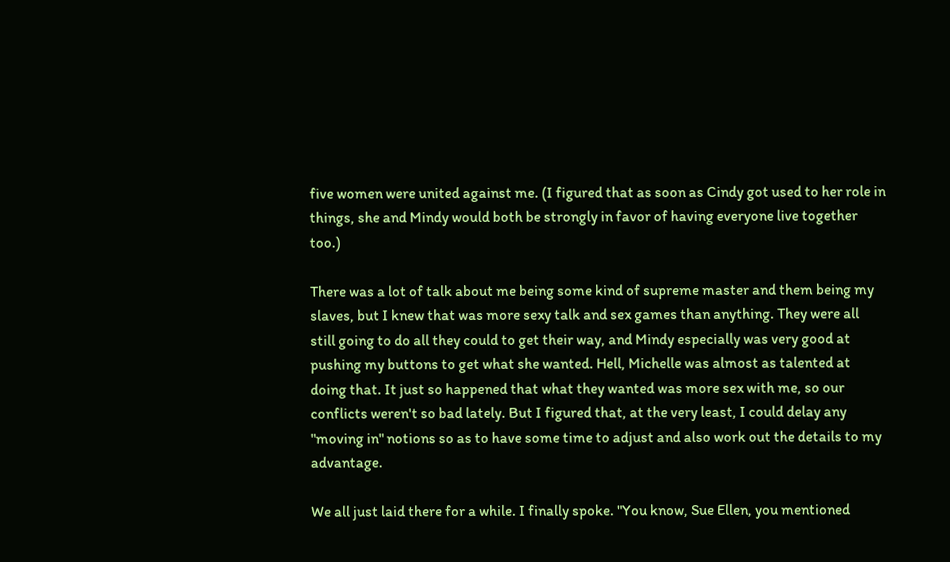five women were united against me. (I figured that as soon as Cindy got used to her role in things, she and Mindy would both be strongly in favor of having everyone live together too.)

There was a lot of talk about me being some kind of supreme master and them being my slaves, but I knew that was more sexy talk and sex games than anything. They were all still going to do all they could to get their way, and Mindy especially was very good at pushing my buttons to get what she wanted. Hell, Michelle was almost as talented at doing that. It just so happened that what they wanted was more sex with me, so our conflicts weren't so bad lately. But I figured that, at the very least, I could delay any "moving in" notions so as to have some time to adjust and also work out the details to my advantage.

We all just laid there for a while. I finally spoke. "You know, Sue Ellen, you mentioned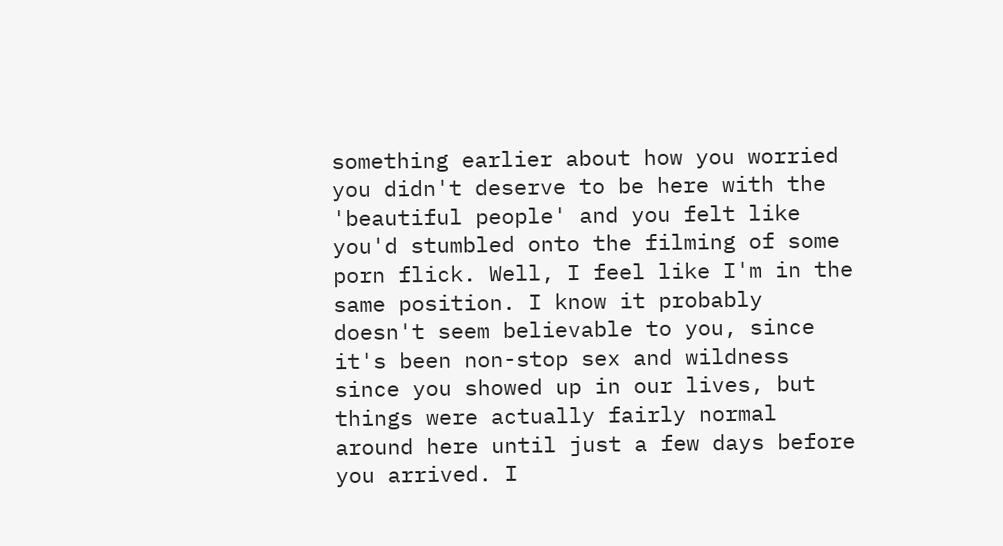something earlier about how you worried you didn't deserve to be here with the 'beautiful people' and you felt like you'd stumbled onto the filming of some porn flick. Well, I feel like I'm in the same position. I know it probably doesn't seem believable to you, since it's been non-stop sex and wildness since you showed up in our lives, but things were actually fairly normal around here until just a few days before you arrived. I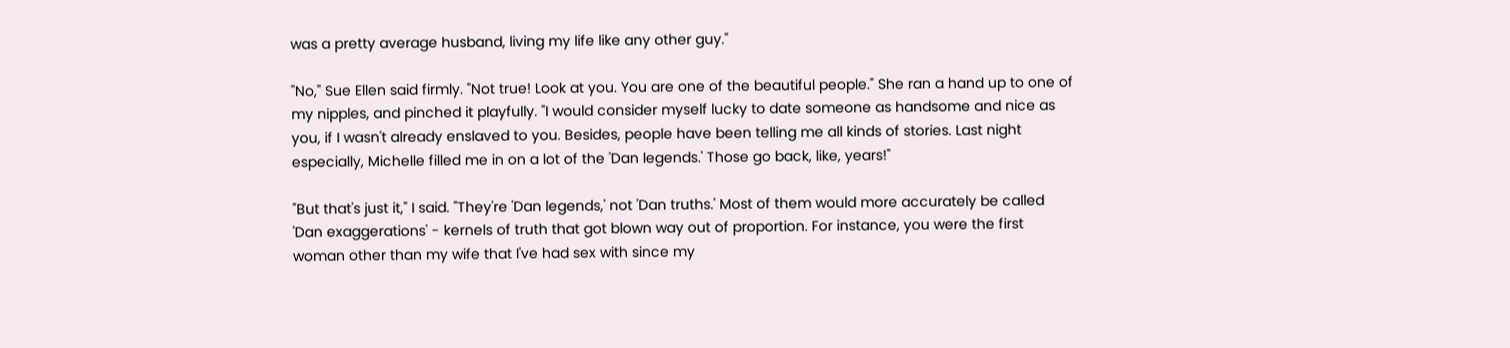was a pretty average husband, living my life like any other guy."

"No," Sue Ellen said firmly. "Not true! Look at you. You are one of the beautiful people." She ran a hand up to one of my nipples, and pinched it playfully. "I would consider myself lucky to date someone as handsome and nice as you, if I wasn't already enslaved to you. Besides, people have been telling me all kinds of stories. Last night especially, Michelle filled me in on a lot of the 'Dan legends.' Those go back, like, years!"

"But that's just it," I said. "They're 'Dan legends,' not 'Dan truths.' Most of them would more accurately be called 'Dan exaggerations' - kernels of truth that got blown way out of proportion. For instance, you were the first woman other than my wife that I've had sex with since my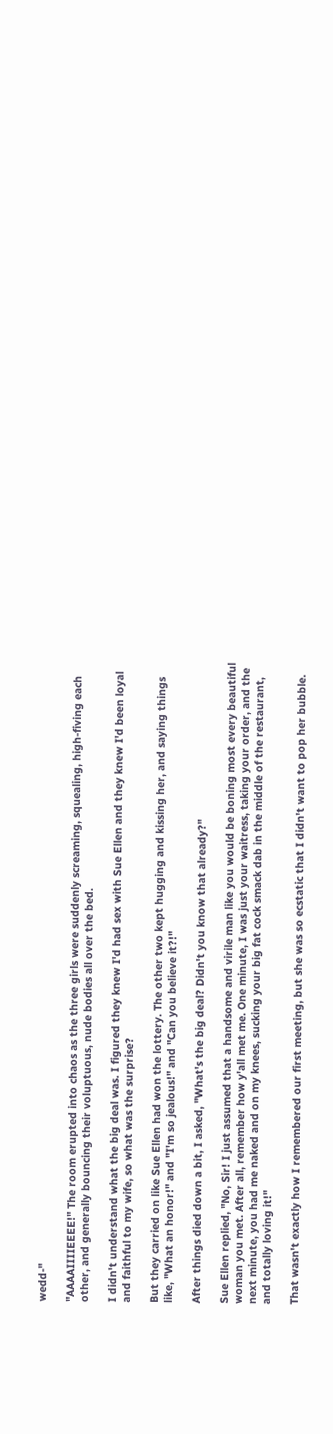wedd-"

"AAAAIIIIEEEE!" The room erupted into chaos as the three girls were suddenly screaming, squealing, high-fiving each other, and generally bouncing their voluptuous, nude bodies all over the bed.

I didn't understand what the big deal was. I figured they knew I'd had sex with Sue Ellen and they knew I'd been loyal and faithful to my wife, so what was the surprise?

But they carried on like Sue Ellen had won the lottery. The other two kept hugging and kissing her, and saying things like, "What an honor!" and "I'm so jealous!" and "Can you believe it?!"

After things died down a bit, I asked, "What's the big deal? Didn't you know that already?"

Sue Ellen replied, "No, Sir! I just assumed that a handsome and virile man like you would be boning most every beautiful woman you met. After all, remember how y'all met me. One minute, I was just your waitress, taking your order, and the next minute, you had me naked and on my knees, sucking your big fat cock smack dab in the middle of the restaurant, and totally loving it!"

That wasn't exactly how I remembered our first meeting, but she was so ecstatic that I didn't want to pop her bubble.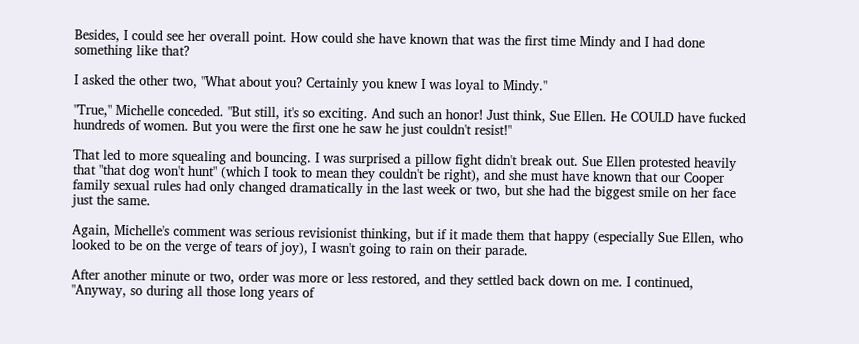Besides, I could see her overall point. How could she have known that was the first time Mindy and I had done something like that?

I asked the other two, "What about you? Certainly you knew I was loyal to Mindy."

"True," Michelle conceded. "But still, it's so exciting. And such an honor! Just think, Sue Ellen. He COULD have fucked hundreds of women. But you were the first one he saw he just couldn't resist!"

That led to more squealing and bouncing. I was surprised a pillow fight didn't break out. Sue Ellen protested heavily that "that dog won't hunt" (which I took to mean they couldn't be right), and she must have known that our Cooper family sexual rules had only changed dramatically in the last week or two, but she had the biggest smile on her face just the same.

Again, Michelle's comment was serious revisionist thinking, but if it made them that happy (especially Sue Ellen, who looked to be on the verge of tears of joy), I wasn't going to rain on their parade.

After another minute or two, order was more or less restored, and they settled back down on me. I continued, "Anyway, so during all those long years of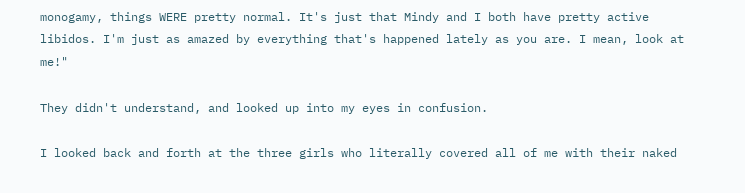monogamy, things WERE pretty normal. It's just that Mindy and I both have pretty active libidos. I'm just as amazed by everything that's happened lately as you are. I mean, look at me!"

They didn't understand, and looked up into my eyes in confusion.

I looked back and forth at the three girls who literally covered all of me with their naked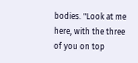bodies. "Look at me here, with the three of you on top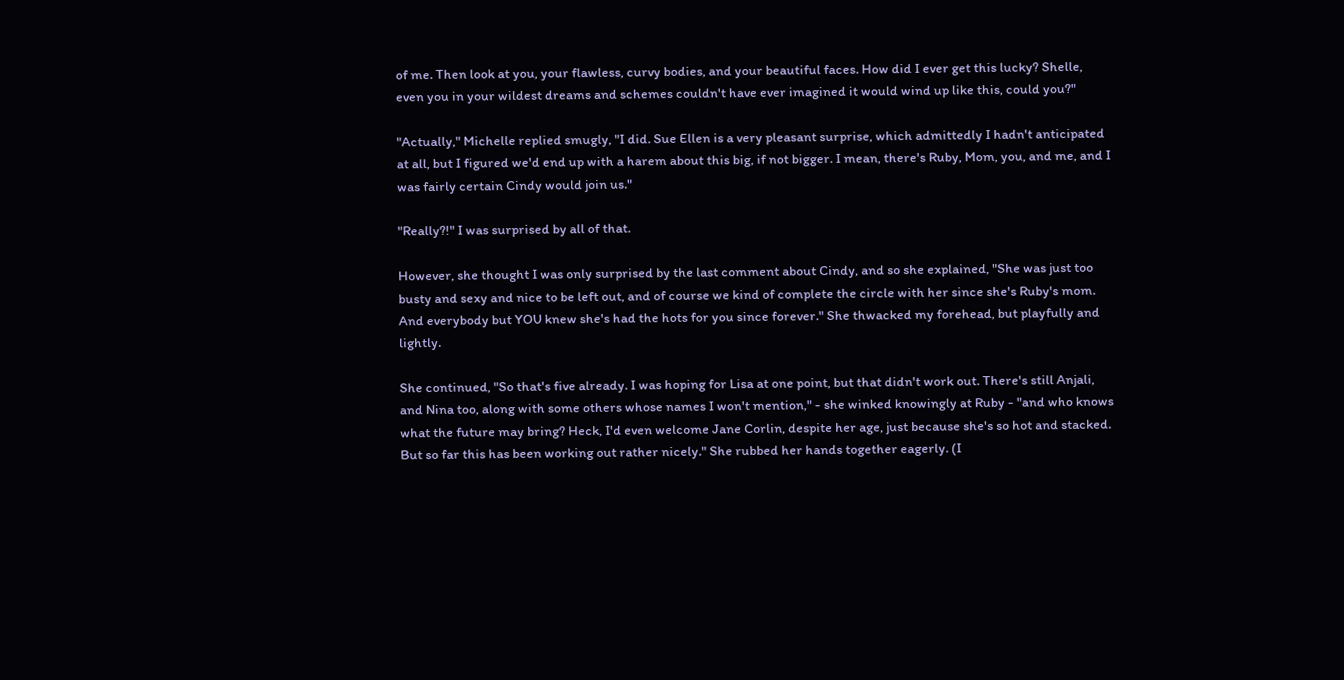of me. Then look at you, your flawless, curvy bodies, and your beautiful faces. How did I ever get this lucky? Shelle, even you in your wildest dreams and schemes couldn't have ever imagined it would wind up like this, could you?"

"Actually," Michelle replied smugly, "I did. Sue Ellen is a very pleasant surprise, which admittedly I hadn't anticipated at all, but I figured we'd end up with a harem about this big, if not bigger. I mean, there's Ruby, Mom, you, and me, and I was fairly certain Cindy would join us."

"Really?!" I was surprised by all of that.

However, she thought I was only surprised by the last comment about Cindy, and so she explained, "She was just too busty and sexy and nice to be left out, and of course we kind of complete the circle with her since she's Ruby's mom. And everybody but YOU knew she's had the hots for you since forever." She thwacked my forehead, but playfully and lightly.

She continued, "So that's five already. I was hoping for Lisa at one point, but that didn't work out. There's still Anjali, and Nina too, along with some others whose names I won't mention," - she winked knowingly at Ruby - "and who knows what the future may bring? Heck, I'd even welcome Jane Corlin, despite her age, just because she's so hot and stacked. But so far this has been working out rather nicely." She rubbed her hands together eagerly. (I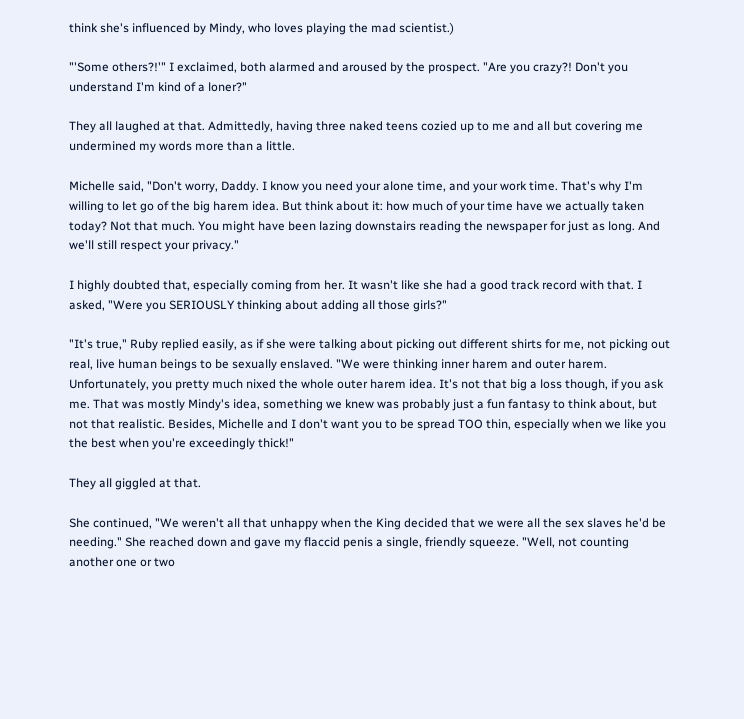think she's influenced by Mindy, who loves playing the mad scientist.)

"'Some others?!'" I exclaimed, both alarmed and aroused by the prospect. "Are you crazy?! Don't you understand I'm kind of a loner?"

They all laughed at that. Admittedly, having three naked teens cozied up to me and all but covering me undermined my words more than a little.

Michelle said, "Don't worry, Daddy. I know you need your alone time, and your work time. That's why I'm willing to let go of the big harem idea. But think about it: how much of your time have we actually taken today? Not that much. You might have been lazing downstairs reading the newspaper for just as long. And we'll still respect your privacy."

I highly doubted that, especially coming from her. It wasn't like she had a good track record with that. I asked, "Were you SERIOUSLY thinking about adding all those girls?"

"It's true," Ruby replied easily, as if she were talking about picking out different shirts for me, not picking out real, live human beings to be sexually enslaved. "We were thinking inner harem and outer harem. Unfortunately, you pretty much nixed the whole outer harem idea. It's not that big a loss though, if you ask me. That was mostly Mindy's idea, something we knew was probably just a fun fantasy to think about, but not that realistic. Besides, Michelle and I don't want you to be spread TOO thin, especially when we like you the best when you're exceedingly thick!"

They all giggled at that.

She continued, "We weren't all that unhappy when the King decided that we were all the sex slaves he'd be needing." She reached down and gave my flaccid penis a single, friendly squeeze. "Well, not counting another one or two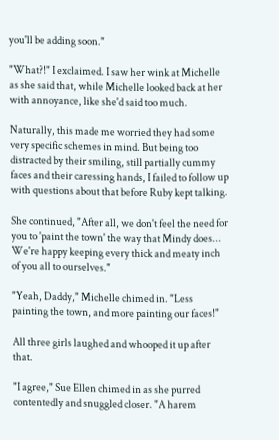you'll be adding soon."

"What?!" I exclaimed. I saw her wink at Michelle as she said that, while Michelle looked back at her with annoyance, like she'd said too much.

Naturally, this made me worried they had some very specific schemes in mind. But being too distracted by their smiling, still partially cummy faces and their caressing hands, I failed to follow up with questions about that before Ruby kept talking.

She continued, "After all, we don't feel the need for you to 'paint the town' the way that Mindy does... We're happy keeping every thick and meaty inch of you all to ourselves."

"Yeah, Daddy," Michelle chimed in. "Less painting the town, and more painting our faces!"

All three girls laughed and whooped it up after that.

"I agree," Sue Ellen chimed in as she purred contentedly and snuggled closer. "A harem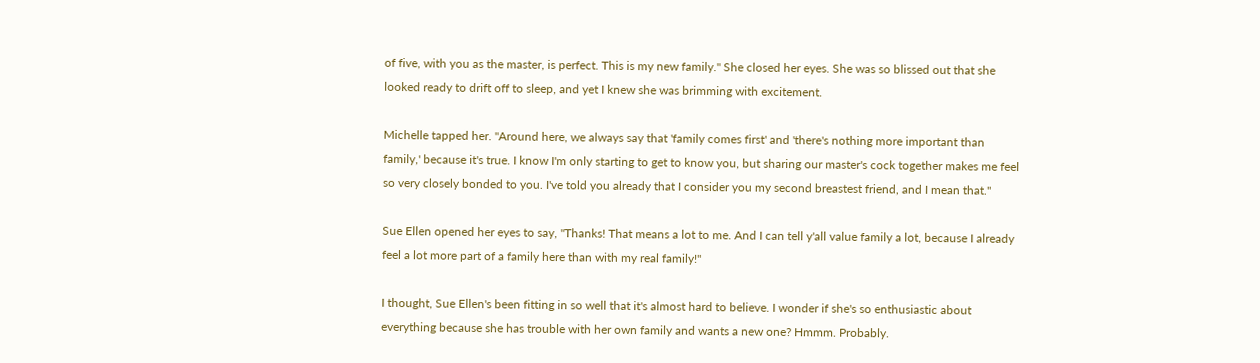of five, with you as the master, is perfect. This is my new family." She closed her eyes. She was so blissed out that she looked ready to drift off to sleep, and yet I knew she was brimming with excitement.

Michelle tapped her. "Around here, we always say that 'family comes first' and 'there's nothing more important than family,' because it's true. I know I'm only starting to get to know you, but sharing our master's cock together makes me feel so very closely bonded to you. I've told you already that I consider you my second breastest friend, and I mean that."

Sue Ellen opened her eyes to say, "Thanks! That means a lot to me. And I can tell y'all value family a lot, because I already feel a lot more part of a family here than with my real family!"

I thought, Sue Ellen's been fitting in so well that it's almost hard to believe. I wonder if she's so enthusiastic about everything because she has trouble with her own family and wants a new one? Hmmm. Probably.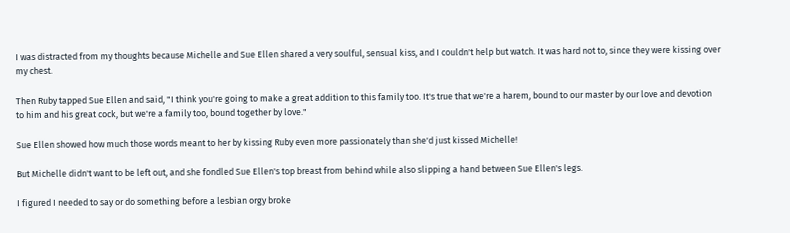I was distracted from my thoughts because Michelle and Sue Ellen shared a very soulful, sensual kiss, and I couldn't help but watch. It was hard not to, since they were kissing over my chest.

Then Ruby tapped Sue Ellen and said, "I think you're going to make a great addition to this family too. It's true that we're a harem, bound to our master by our love and devotion to him and his great cock, but we're a family too, bound together by love."

Sue Ellen showed how much those words meant to her by kissing Ruby even more passionately than she'd just kissed Michelle!

But Michelle didn't want to be left out, and she fondled Sue Ellen's top breast from behind while also slipping a hand between Sue Ellen's legs.

I figured I needed to say or do something before a lesbian orgy broke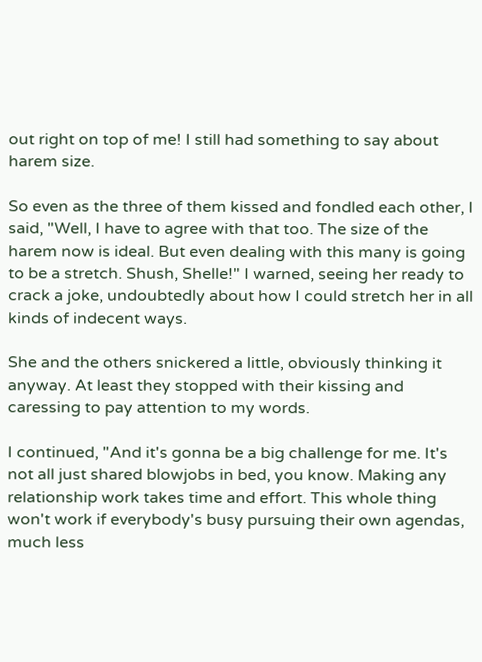out right on top of me! I still had something to say about harem size.

So even as the three of them kissed and fondled each other, I said, "Well, I have to agree with that too. The size of the harem now is ideal. But even dealing with this many is going to be a stretch. Shush, Shelle!" I warned, seeing her ready to crack a joke, undoubtedly about how I could stretch her in all kinds of indecent ways.

She and the others snickered a little, obviously thinking it anyway. At least they stopped with their kissing and caressing to pay attention to my words.

I continued, "And it's gonna be a big challenge for me. It's not all just shared blowjobs in bed, you know. Making any relationship work takes time and effort. This whole thing won't work if everybody's busy pursuing their own agendas, much less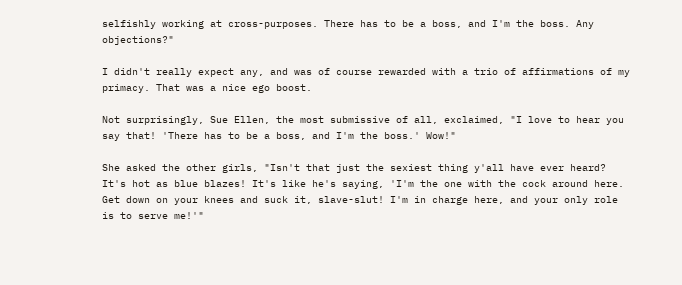selfishly working at cross-purposes. There has to be a boss, and I'm the boss. Any objections?"

I didn't really expect any, and was of course rewarded with a trio of affirmations of my primacy. That was a nice ego boost.

Not surprisingly, Sue Ellen, the most submissive of all, exclaimed, "I love to hear you say that! 'There has to be a boss, and I'm the boss.' Wow!"

She asked the other girls, "Isn't that just the sexiest thing y'all have ever heard? It's hot as blue blazes! It's like he's saying, 'I'm the one with the cock around here. Get down on your knees and suck it, slave-slut! I'm in charge here, and your only role is to serve me!'"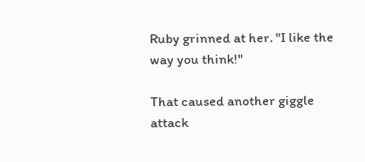Ruby grinned at her. "I like the way you think!"

That caused another giggle attack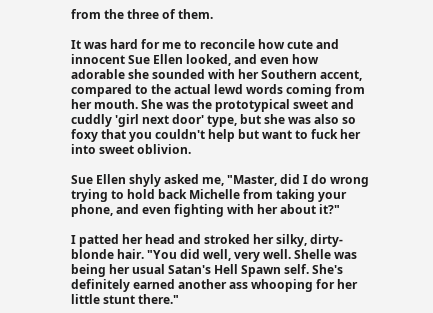from the three of them.

It was hard for me to reconcile how cute and innocent Sue Ellen looked, and even how adorable she sounded with her Southern accent, compared to the actual lewd words coming from her mouth. She was the prototypical sweet and cuddly 'girl next door' type, but she was also so foxy that you couldn't help but want to fuck her into sweet oblivion.

Sue Ellen shyly asked me, "Master, did I do wrong trying to hold back Michelle from taking your phone, and even fighting with her about it?"

I patted her head and stroked her silky, dirty-blonde hair. "You did well, very well. Shelle was being her usual Satan's Hell Spawn self. She's definitely earned another ass whooping for her little stunt there."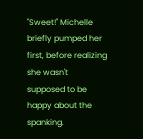"Sweet!" Michelle briefly pumped her first, before realizing she wasn't supposed to be happy about the spanking.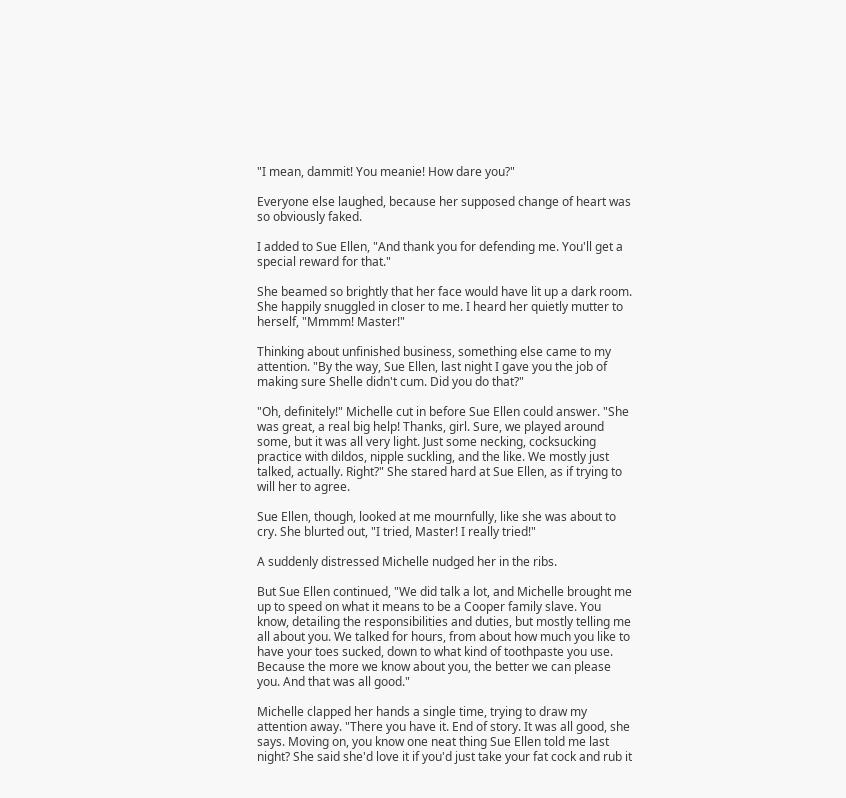"I mean, dammit! You meanie! How dare you?"

Everyone else laughed, because her supposed change of heart was so obviously faked.

I added to Sue Ellen, "And thank you for defending me. You'll get a special reward for that."

She beamed so brightly that her face would have lit up a dark room. She happily snuggled in closer to me. I heard her quietly mutter to herself, "Mmmm! Master!"

Thinking about unfinished business, something else came to my attention. "By the way, Sue Ellen, last night I gave you the job of making sure Shelle didn't cum. Did you do that?"

"Oh, definitely!" Michelle cut in before Sue Ellen could answer. "She was great, a real big help! Thanks, girl. Sure, we played around some, but it was all very light. Just some necking, cocksucking practice with dildos, nipple suckling, and the like. We mostly just talked, actually. Right?" She stared hard at Sue Ellen, as if trying to will her to agree.

Sue Ellen, though, looked at me mournfully, like she was about to cry. She blurted out, "I tried, Master! I really tried!"

A suddenly distressed Michelle nudged her in the ribs.

But Sue Ellen continued, "We did talk a lot, and Michelle brought me up to speed on what it means to be a Cooper family slave. You know, detailing the responsibilities and duties, but mostly telling me all about you. We talked for hours, from about how much you like to have your toes sucked, down to what kind of toothpaste you use. Because the more we know about you, the better we can please you. And that was all good."

Michelle clapped her hands a single time, trying to draw my attention away. "There you have it. End of story. It was all good, she says. Moving on, you know one neat thing Sue Ellen told me last night? She said she'd love it if you'd just take your fat cock and rub it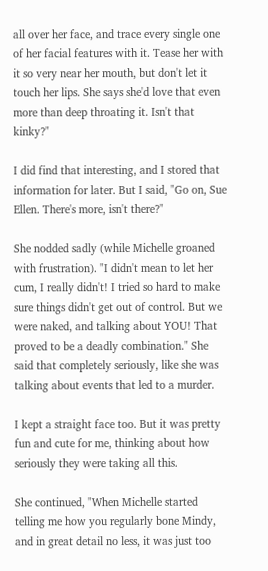all over her face, and trace every single one of her facial features with it. Tease her with it so very near her mouth, but don't let it touch her lips. She says she'd love that even more than deep throating it. Isn't that kinky?"

I did find that interesting, and I stored that information for later. But I said, "Go on, Sue Ellen. There's more, isn't there?"

She nodded sadly (while Michelle groaned with frustration). "I didn't mean to let her cum, I really didn't! I tried so hard to make sure things didn't get out of control. But we were naked, and talking about YOU! That proved to be a deadly combination." She said that completely seriously, like she was talking about events that led to a murder.

I kept a straight face too. But it was pretty fun and cute for me, thinking about how seriously they were taking all this.

She continued, "When Michelle started telling me how you regularly bone Mindy, and in great detail no less, it was just too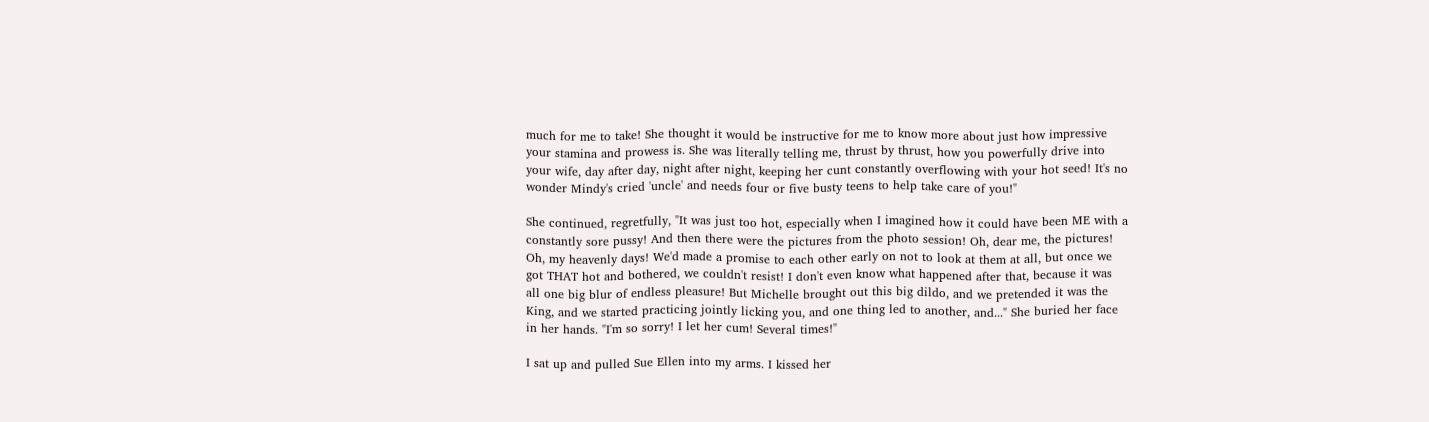much for me to take! She thought it would be instructive for me to know more about just how impressive your stamina and prowess is. She was literally telling me, thrust by thrust, how you powerfully drive into your wife, day after day, night after night, keeping her cunt constantly overflowing with your hot seed! It's no wonder Mindy's cried 'uncle' and needs four or five busty teens to help take care of you!"

She continued, regretfully, "It was just too hot, especially when I imagined how it could have been ME with a constantly sore pussy! And then there were the pictures from the photo session! Oh, dear me, the pictures! Oh, my heavenly days! We'd made a promise to each other early on not to look at them at all, but once we got THAT hot and bothered, we couldn't resist! I don't even know what happened after that, because it was all one big blur of endless pleasure! But Michelle brought out this big dildo, and we pretended it was the King, and we started practicing jointly licking you, and one thing led to another, and..." She buried her face in her hands. "I'm so sorry! I let her cum! Several times!"

I sat up and pulled Sue Ellen into my arms. I kissed her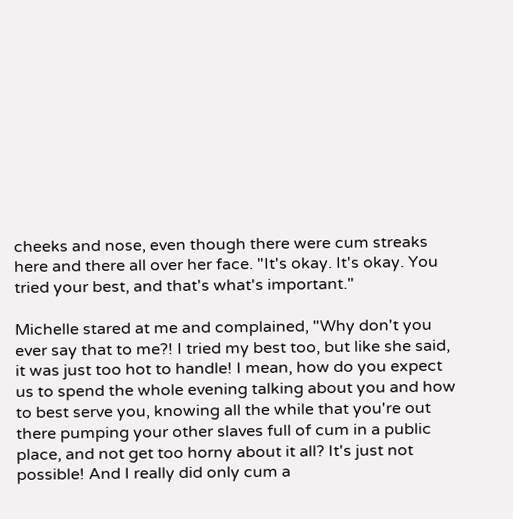cheeks and nose, even though there were cum streaks here and there all over her face. "It's okay. It's okay. You tried your best, and that's what's important."

Michelle stared at me and complained, "Why don't you ever say that to me?! I tried my best too, but like she said, it was just too hot to handle! I mean, how do you expect us to spend the whole evening talking about you and how to best serve you, knowing all the while that you're out there pumping your other slaves full of cum in a public place, and not get too horny about it all? It's just not possible! And I really did only cum a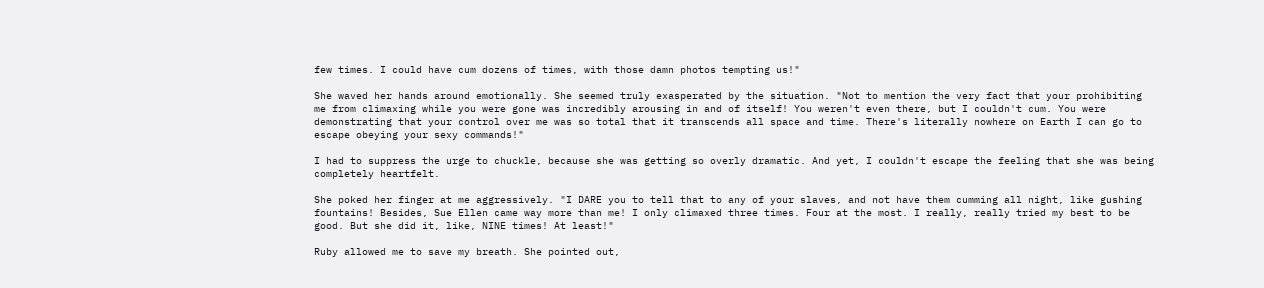few times. I could have cum dozens of times, with those damn photos tempting us!"

She waved her hands around emotionally. She seemed truly exasperated by the situation. "Not to mention the very fact that your prohibiting me from climaxing while you were gone was incredibly arousing in and of itself! You weren't even there, but I couldn't cum. You were demonstrating that your control over me was so total that it transcends all space and time. There's literally nowhere on Earth I can go to escape obeying your sexy commands!"

I had to suppress the urge to chuckle, because she was getting so overly dramatic. And yet, I couldn't escape the feeling that she was being completely heartfelt.

She poked her finger at me aggressively. "I DARE you to tell that to any of your slaves, and not have them cumming all night, like gushing fountains! Besides, Sue Ellen came way more than me! I only climaxed three times. Four at the most. I really, really tried my best to be good. But she did it, like, NINE times! At least!"

Ruby allowed me to save my breath. She pointed out,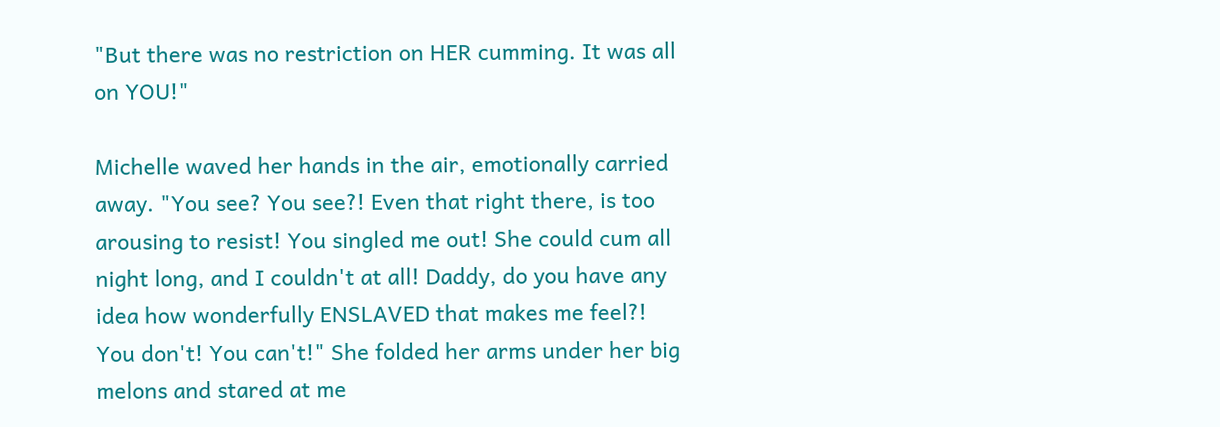"But there was no restriction on HER cumming. It was all on YOU!"

Michelle waved her hands in the air, emotionally carried away. "You see? You see?! Even that right there, is too arousing to resist! You singled me out! She could cum all night long, and I couldn't at all! Daddy, do you have any idea how wonderfully ENSLAVED that makes me feel?! You don't! You can't!" She folded her arms under her big melons and stared at me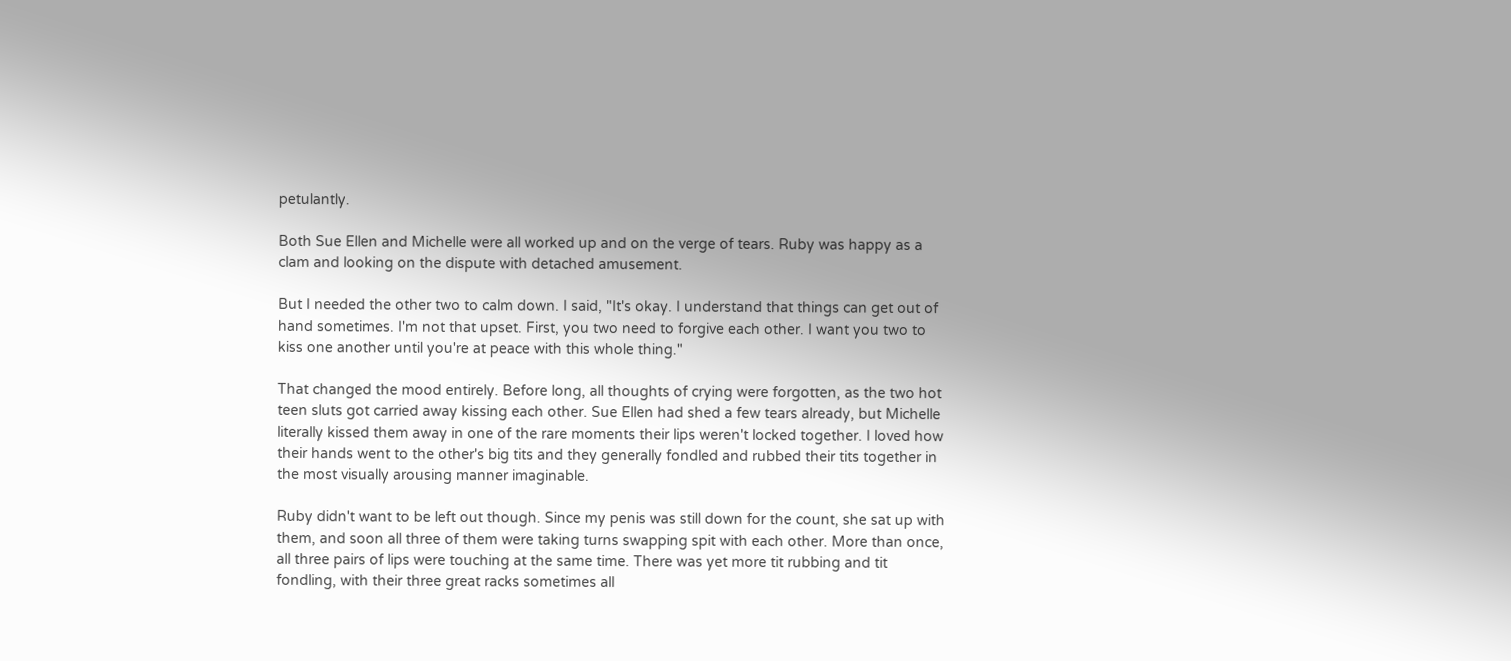petulantly.

Both Sue Ellen and Michelle were all worked up and on the verge of tears. Ruby was happy as a clam and looking on the dispute with detached amusement.

But I needed the other two to calm down. I said, "It's okay. I understand that things can get out of hand sometimes. I'm not that upset. First, you two need to forgive each other. I want you two to kiss one another until you're at peace with this whole thing."

That changed the mood entirely. Before long, all thoughts of crying were forgotten, as the two hot teen sluts got carried away kissing each other. Sue Ellen had shed a few tears already, but Michelle literally kissed them away in one of the rare moments their lips weren't locked together. I loved how their hands went to the other's big tits and they generally fondled and rubbed their tits together in the most visually arousing manner imaginable.

Ruby didn't want to be left out though. Since my penis was still down for the count, she sat up with them, and soon all three of them were taking turns swapping spit with each other. More than once, all three pairs of lips were touching at the same time. There was yet more tit rubbing and tit fondling, with their three great racks sometimes all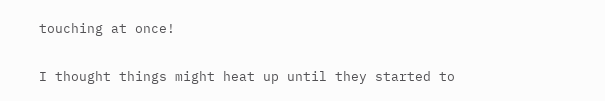touching at once!

I thought things might heat up until they started to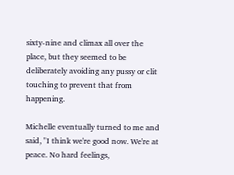sixty-nine and climax all over the place, but they seemed to be deliberately avoiding any pussy or clit touching to prevent that from happening.

Michelle eventually turned to me and said, "I think we're good now. We're at peace. No hard feelings,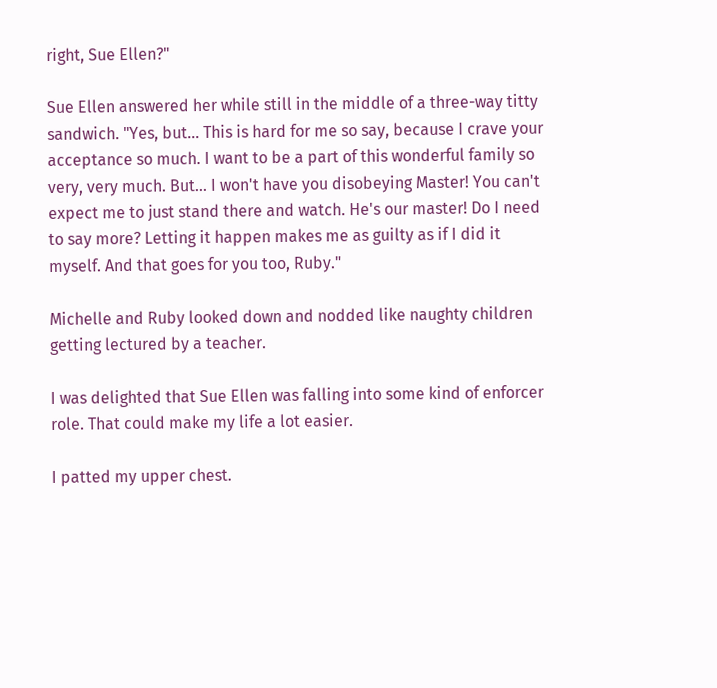right, Sue Ellen?"

Sue Ellen answered her while still in the middle of a three-way titty sandwich. "Yes, but... This is hard for me so say, because I crave your acceptance so much. I want to be a part of this wonderful family so very, very much. But... I won't have you disobeying Master! You can't expect me to just stand there and watch. He's our master! Do I need to say more? Letting it happen makes me as guilty as if I did it myself. And that goes for you too, Ruby."

Michelle and Ruby looked down and nodded like naughty children getting lectured by a teacher.

I was delighted that Sue Ellen was falling into some kind of enforcer role. That could make my life a lot easier.

I patted my upper chest.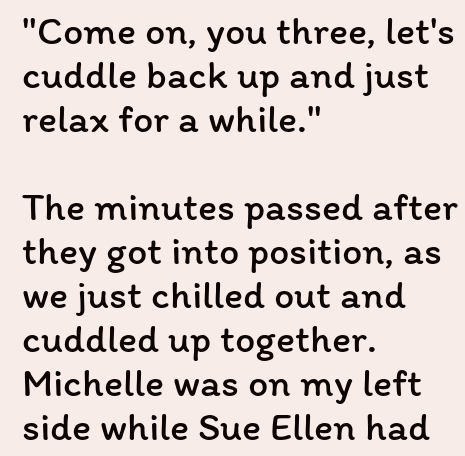"Come on, you three, let's cuddle back up and just relax for a while."

The minutes passed after they got into position, as we just chilled out and cuddled up together. Michelle was on my left side while Sue Ellen had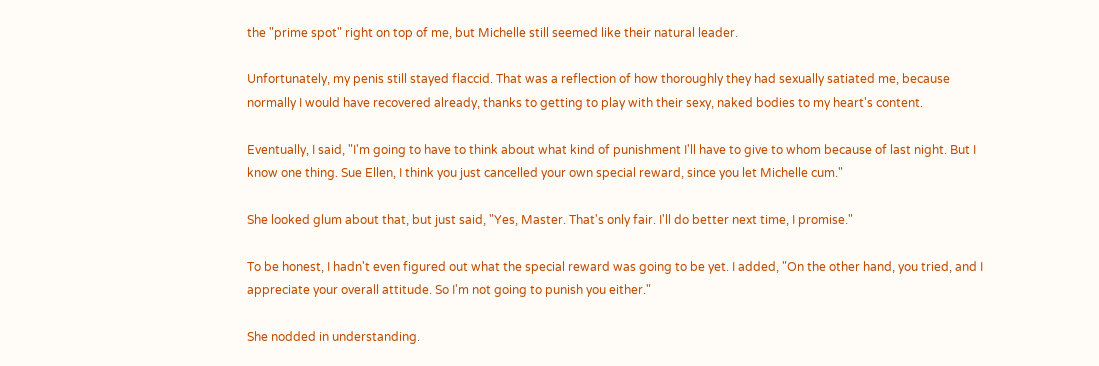the "prime spot" right on top of me, but Michelle still seemed like their natural leader.

Unfortunately, my penis still stayed flaccid. That was a reflection of how thoroughly they had sexually satiated me, because normally I would have recovered already, thanks to getting to play with their sexy, naked bodies to my heart's content.

Eventually, I said, "I'm going to have to think about what kind of punishment I'll have to give to whom because of last night. But I know one thing. Sue Ellen, I think you just cancelled your own special reward, since you let Michelle cum."

She looked glum about that, but just said, "Yes, Master. That's only fair. I'll do better next time, I promise."

To be honest, I hadn't even figured out what the special reward was going to be yet. I added, "On the other hand, you tried, and I appreciate your overall attitude. So I'm not going to punish you either."

She nodded in understanding.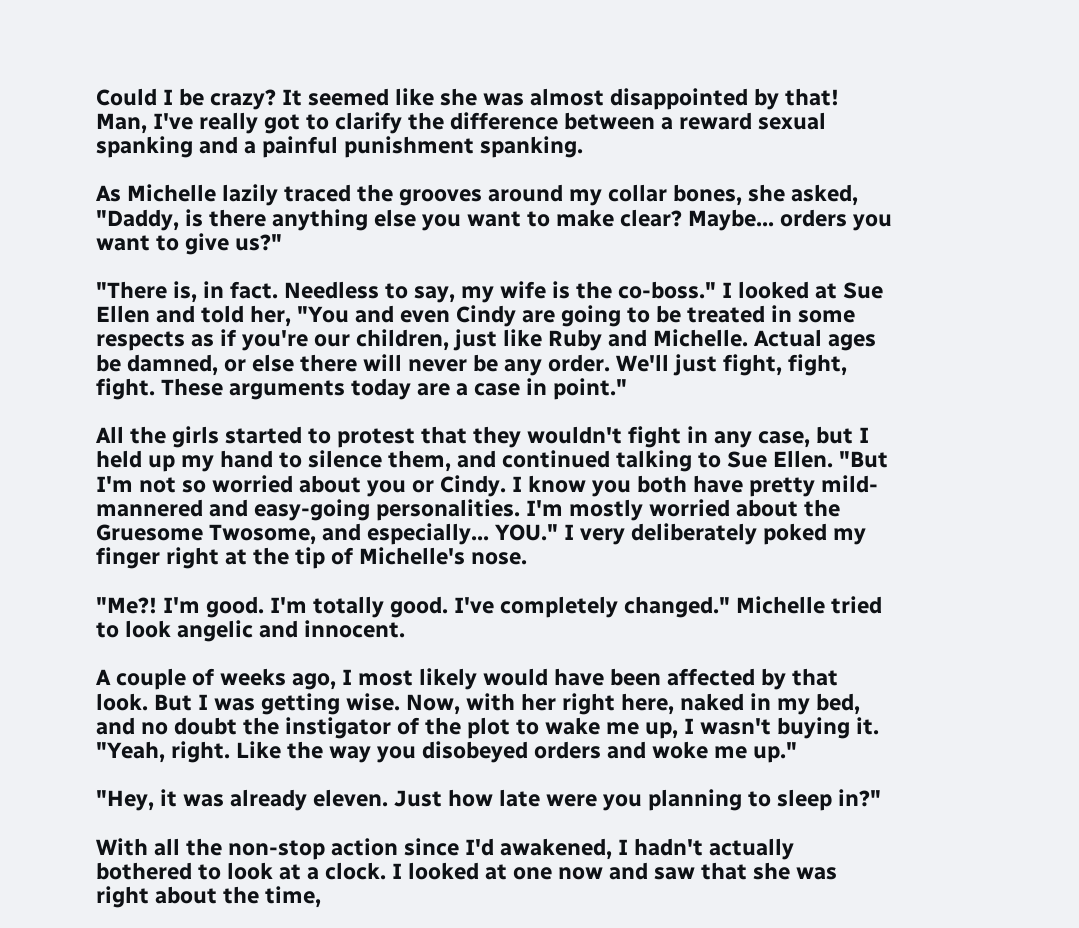Could I be crazy? It seemed like she was almost disappointed by that! Man, I've really got to clarify the difference between a reward sexual spanking and a painful punishment spanking.

As Michelle lazily traced the grooves around my collar bones, she asked, "Daddy, is there anything else you want to make clear? Maybe... orders you want to give us?"

"There is, in fact. Needless to say, my wife is the co-boss." I looked at Sue Ellen and told her, "You and even Cindy are going to be treated in some respects as if you're our children, just like Ruby and Michelle. Actual ages be damned, or else there will never be any order. We'll just fight, fight, fight. These arguments today are a case in point."

All the girls started to protest that they wouldn't fight in any case, but I held up my hand to silence them, and continued talking to Sue Ellen. "But I'm not so worried about you or Cindy. I know you both have pretty mild-mannered and easy-going personalities. I'm mostly worried about the Gruesome Twosome, and especially... YOU." I very deliberately poked my finger right at the tip of Michelle's nose.

"Me?! I'm good. I'm totally good. I've completely changed." Michelle tried to look angelic and innocent.

A couple of weeks ago, I most likely would have been affected by that look. But I was getting wise. Now, with her right here, naked in my bed, and no doubt the instigator of the plot to wake me up, I wasn't buying it. "Yeah, right. Like the way you disobeyed orders and woke me up."

"Hey, it was already eleven. Just how late were you planning to sleep in?"

With all the non-stop action since I'd awakened, I hadn't actually bothered to look at a clock. I looked at one now and saw that she was right about the time,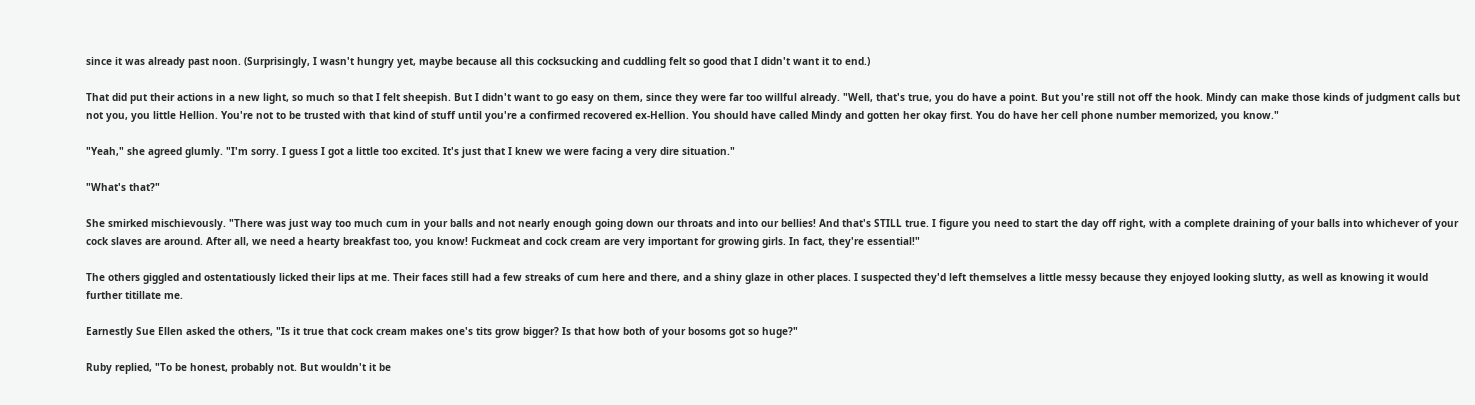since it was already past noon. (Surprisingly, I wasn't hungry yet, maybe because all this cocksucking and cuddling felt so good that I didn't want it to end.)

That did put their actions in a new light, so much so that I felt sheepish. But I didn't want to go easy on them, since they were far too willful already. "Well, that's true, you do have a point. But you're still not off the hook. Mindy can make those kinds of judgment calls but not you, you little Hellion. You're not to be trusted with that kind of stuff until you're a confirmed recovered ex-Hellion. You should have called Mindy and gotten her okay first. You do have her cell phone number memorized, you know."

"Yeah," she agreed glumly. "I'm sorry. I guess I got a little too excited. It's just that I knew we were facing a very dire situation."

"What's that?"

She smirked mischievously. "There was just way too much cum in your balls and not nearly enough going down our throats and into our bellies! And that's STILL true. I figure you need to start the day off right, with a complete draining of your balls into whichever of your cock slaves are around. After all, we need a hearty breakfast too, you know! Fuckmeat and cock cream are very important for growing girls. In fact, they're essential!"

The others giggled and ostentatiously licked their lips at me. Their faces still had a few streaks of cum here and there, and a shiny glaze in other places. I suspected they'd left themselves a little messy because they enjoyed looking slutty, as well as knowing it would further titillate me.

Earnestly Sue Ellen asked the others, "Is it true that cock cream makes one's tits grow bigger? Is that how both of your bosoms got so huge?"

Ruby replied, "To be honest, probably not. But wouldn't it be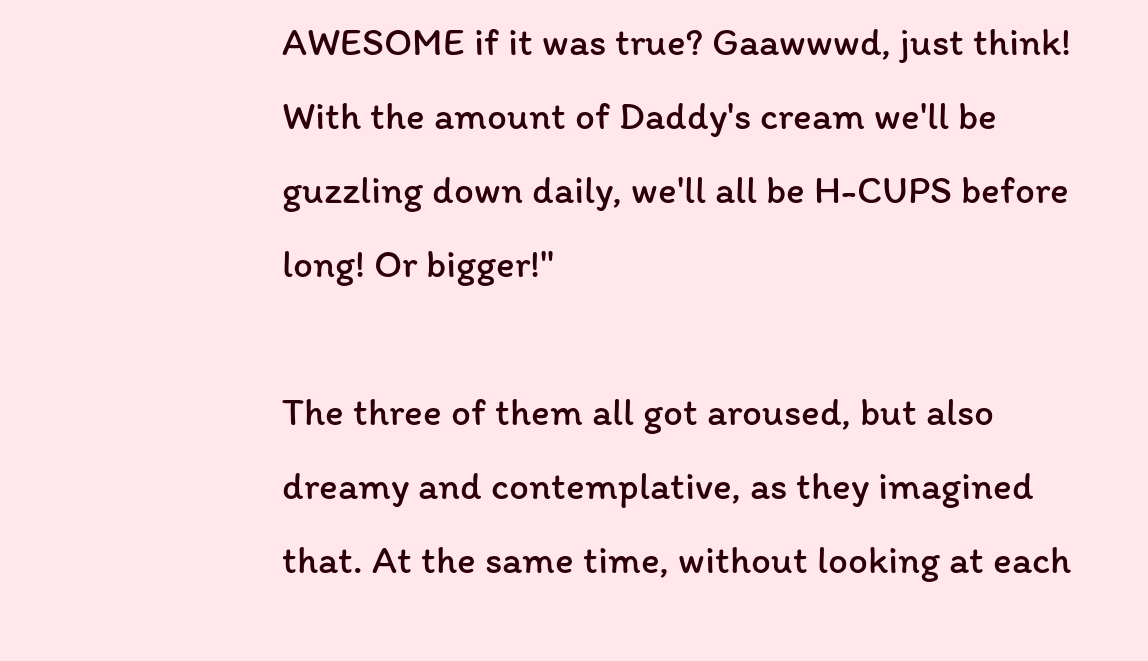AWESOME if it was true? Gaawwwd, just think! With the amount of Daddy's cream we'll be guzzling down daily, we'll all be H-CUPS before long! Or bigger!"

The three of them all got aroused, but also dreamy and contemplative, as they imagined that. At the same time, without looking at each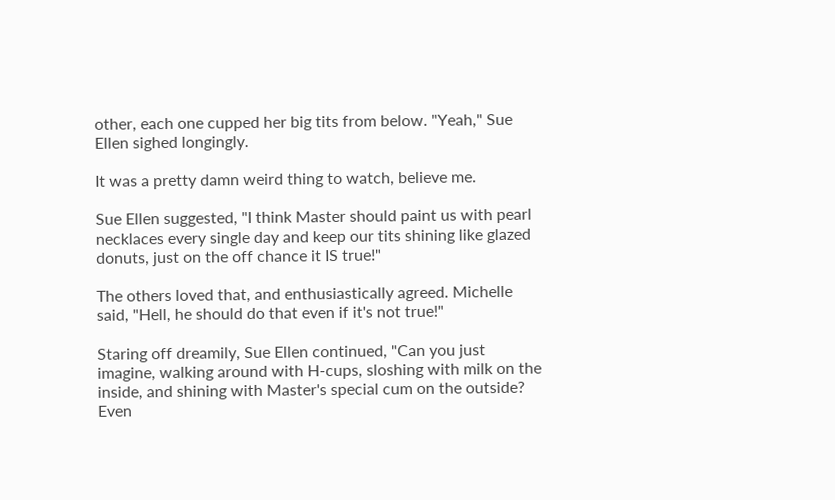other, each one cupped her big tits from below. "Yeah," Sue Ellen sighed longingly.

It was a pretty damn weird thing to watch, believe me.

Sue Ellen suggested, "I think Master should paint us with pearl necklaces every single day and keep our tits shining like glazed donuts, just on the off chance it IS true!"

The others loved that, and enthusiastically agreed. Michelle said, "Hell, he should do that even if it's not true!"

Staring off dreamily, Sue Ellen continued, "Can you just imagine, walking around with H-cups, sloshing with milk on the inside, and shining with Master's special cum on the outside? Even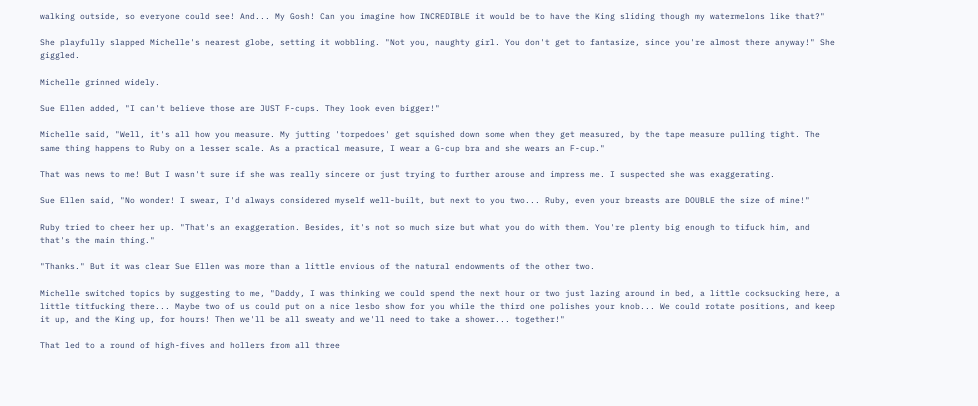walking outside, so everyone could see! And... My Gosh! Can you imagine how INCREDIBLE it would be to have the King sliding though my watermelons like that?"

She playfully slapped Michelle's nearest globe, setting it wobbling. "Not you, naughty girl. You don't get to fantasize, since you're almost there anyway!" She giggled.

Michelle grinned widely.

Sue Ellen added, "I can't believe those are JUST F-cups. They look even bigger!"

Michelle said, "Well, it's all how you measure. My jutting 'torpedoes' get squished down some when they get measured, by the tape measure pulling tight. The same thing happens to Ruby on a lesser scale. As a practical measure, I wear a G-cup bra and she wears an F-cup."

That was news to me! But I wasn't sure if she was really sincere or just trying to further arouse and impress me. I suspected she was exaggerating.

Sue Ellen said, "No wonder! I swear, I'd always considered myself well-built, but next to you two... Ruby, even your breasts are DOUBLE the size of mine!"

Ruby tried to cheer her up. "That's an exaggeration. Besides, it's not so much size but what you do with them. You're plenty big enough to tifuck him, and that's the main thing."

"Thanks." But it was clear Sue Ellen was more than a little envious of the natural endowments of the other two.

Michelle switched topics by suggesting to me, "Daddy, I was thinking we could spend the next hour or two just lazing around in bed, a little cocksucking here, a little titfucking there... Maybe two of us could put on a nice lesbo show for you while the third one polishes your knob... We could rotate positions, and keep it up, and the King up, for hours! Then we'll be all sweaty and we'll need to take a shower... together!"

That led to a round of high-fives and hollers from all three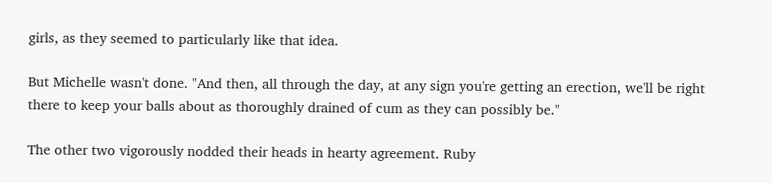girls, as they seemed to particularly like that idea.

But Michelle wasn't done. "And then, all through the day, at any sign you're getting an erection, we'll be right there to keep your balls about as thoroughly drained of cum as they can possibly be."

The other two vigorously nodded their heads in hearty agreement. Ruby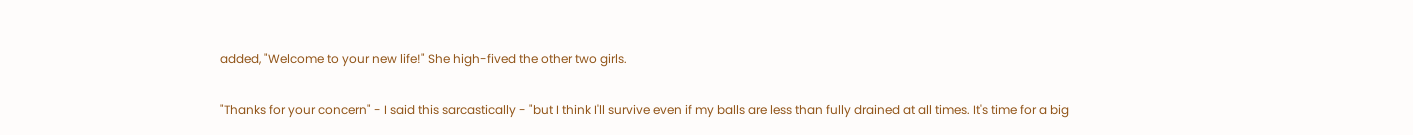added, "Welcome to your new life!" She high-fived the other two girls.

"Thanks for your concern" - I said this sarcastically - "but I think I'll survive even if my balls are less than fully drained at all times. It's time for a big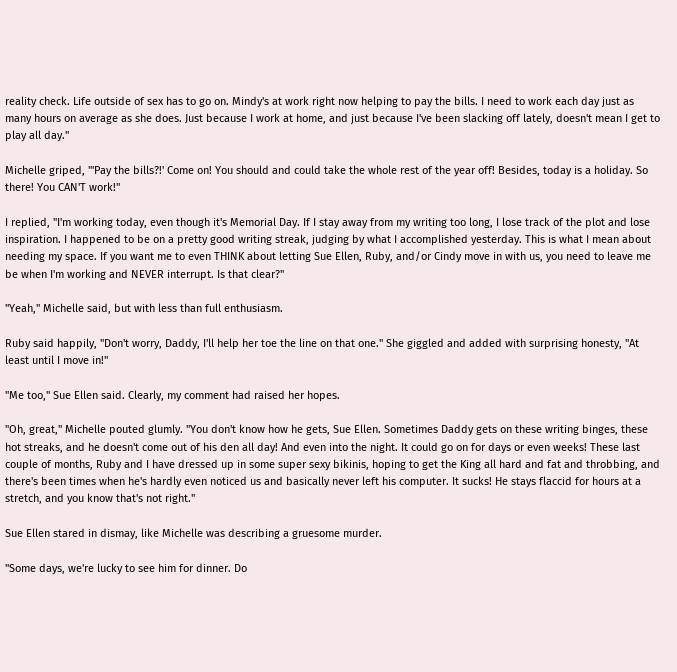reality check. Life outside of sex has to go on. Mindy's at work right now helping to pay the bills. I need to work each day just as many hours on average as she does. Just because I work at home, and just because I've been slacking off lately, doesn't mean I get to play all day."

Michelle griped, "'Pay the bills?!' Come on! You should and could take the whole rest of the year off! Besides, today is a holiday. So there! You CAN'T work!"

I replied, "I'm working today, even though it's Memorial Day. If I stay away from my writing too long, I lose track of the plot and lose inspiration. I happened to be on a pretty good writing streak, judging by what I accomplished yesterday. This is what I mean about needing my space. If you want me to even THINK about letting Sue Ellen, Ruby, and/or Cindy move in with us, you need to leave me be when I'm working and NEVER interrupt. Is that clear?"

"Yeah," Michelle said, but with less than full enthusiasm.

Ruby said happily, "Don't worry, Daddy, I'll help her toe the line on that one." She giggled and added with surprising honesty, "At least until I move in!"

"Me too," Sue Ellen said. Clearly, my comment had raised her hopes.

"Oh, great," Michelle pouted glumly. "You don't know how he gets, Sue Ellen. Sometimes Daddy gets on these writing binges, these hot streaks, and he doesn't come out of his den all day! And even into the night. It could go on for days or even weeks! These last couple of months, Ruby and I have dressed up in some super sexy bikinis, hoping to get the King all hard and fat and throbbing, and there's been times when he's hardly even noticed us and basically never left his computer. It sucks! He stays flaccid for hours at a stretch, and you know that's not right."

Sue Ellen stared in dismay, like Michelle was describing a gruesome murder.

"Some days, we're lucky to see him for dinner. Do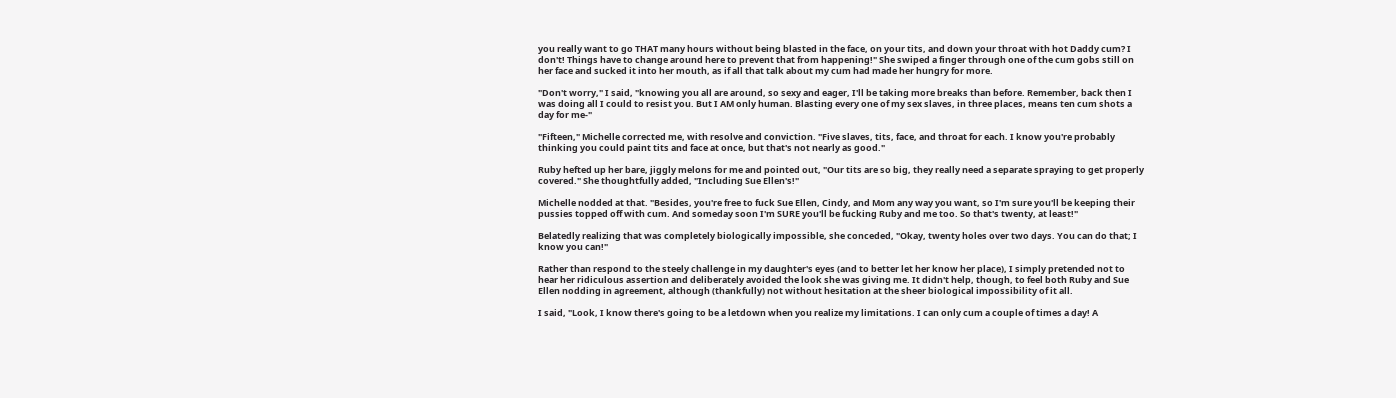you really want to go THAT many hours without being blasted in the face, on your tits, and down your throat with hot Daddy cum? I don't! Things have to change around here to prevent that from happening!" She swiped a finger through one of the cum gobs still on her face and sucked it into her mouth, as if all that talk about my cum had made her hungry for more.

"Don't worry," I said, "knowing you all are around, so sexy and eager, I'll be taking more breaks than before. Remember, back then I was doing all I could to resist you. But I AM only human. Blasting every one of my sex slaves, in three places, means ten cum shots a day for me-"

"Fifteen," Michelle corrected me, with resolve and conviction. "Five slaves, tits, face, and throat for each. I know you're probably thinking you could paint tits and face at once, but that's not nearly as good."

Ruby hefted up her bare, jiggly melons for me and pointed out, "Our tits are so big, they really need a separate spraying to get properly covered." She thoughtfully added, "Including Sue Ellen's!"

Michelle nodded at that. "Besides, you're free to fuck Sue Ellen, Cindy, and Mom any way you want, so I'm sure you'll be keeping their pussies topped off with cum. And someday soon I'm SURE you'll be fucking Ruby and me too. So that's twenty, at least!"

Belatedly realizing that was completely biologically impossible, she conceded, "Okay, twenty holes over two days. You can do that; I know you can!"

Rather than respond to the steely challenge in my daughter's eyes (and to better let her know her place), I simply pretended not to hear her ridiculous assertion and deliberately avoided the look she was giving me. It didn't help, though, to feel both Ruby and Sue Ellen nodding in agreement, although (thankfully) not without hesitation at the sheer biological impossibility of it all.

I said, "Look, I know there's going to be a letdown when you realize my limitations. I can only cum a couple of times a day! A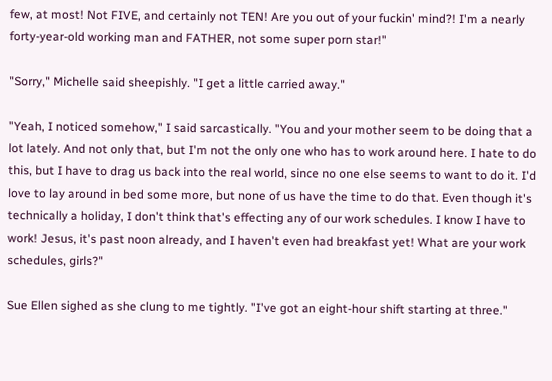few, at most! Not FIVE, and certainly not TEN! Are you out of your fuckin' mind?! I'm a nearly forty-year-old working man and FATHER, not some super porn star!"

"Sorry," Michelle said sheepishly. "I get a little carried away."

"Yeah, I noticed somehow," I said sarcastically. "You and your mother seem to be doing that a lot lately. And not only that, but I'm not the only one who has to work around here. I hate to do this, but I have to drag us back into the real world, since no one else seems to want to do it. I'd love to lay around in bed some more, but none of us have the time to do that. Even though it's technically a holiday, I don't think that's effecting any of our work schedules. I know I have to work! Jesus, it's past noon already, and I haven't even had breakfast yet! What are your work schedules, girls?"

Sue Ellen sighed as she clung to me tightly. "I've got an eight-hour shift starting at three."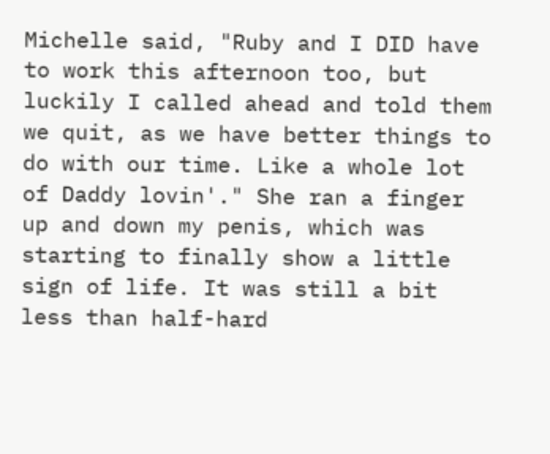Michelle said, "Ruby and I DID have to work this afternoon too, but luckily I called ahead and told them we quit, as we have better things to do with our time. Like a whole lot of Daddy lovin'." She ran a finger up and down my penis, which was starting to finally show a little sign of life. It was still a bit less than half-hard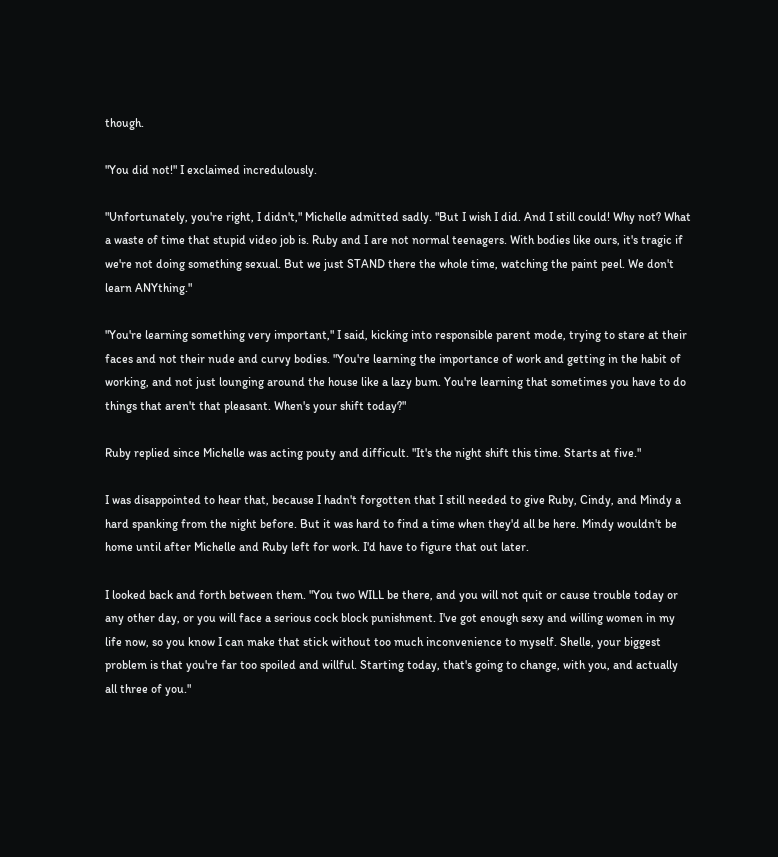though.

"You did not!" I exclaimed incredulously.

"Unfortunately, you're right, I didn't," Michelle admitted sadly. "But I wish I did. And I still could! Why not? What a waste of time that stupid video job is. Ruby and I are not normal teenagers. With bodies like ours, it's tragic if we're not doing something sexual. But we just STAND there the whole time, watching the paint peel. We don't learn ANYthing."

"You're learning something very important," I said, kicking into responsible parent mode, trying to stare at their faces and not their nude and curvy bodies. "You're learning the importance of work and getting in the habit of working, and not just lounging around the house like a lazy bum. You're learning that sometimes you have to do things that aren't that pleasant. When's your shift today?"

Ruby replied since Michelle was acting pouty and difficult. "It's the night shift this time. Starts at five."

I was disappointed to hear that, because I hadn't forgotten that I still needed to give Ruby, Cindy, and Mindy a hard spanking from the night before. But it was hard to find a time when they'd all be here. Mindy wouldn't be home until after Michelle and Ruby left for work. I'd have to figure that out later.

I looked back and forth between them. "You two WILL be there, and you will not quit or cause trouble today or any other day, or you will face a serious cock block punishment. I've got enough sexy and willing women in my life now, so you know I can make that stick without too much inconvenience to myself. Shelle, your biggest problem is that you're far too spoiled and willful. Starting today, that's going to change, with you, and actually all three of you."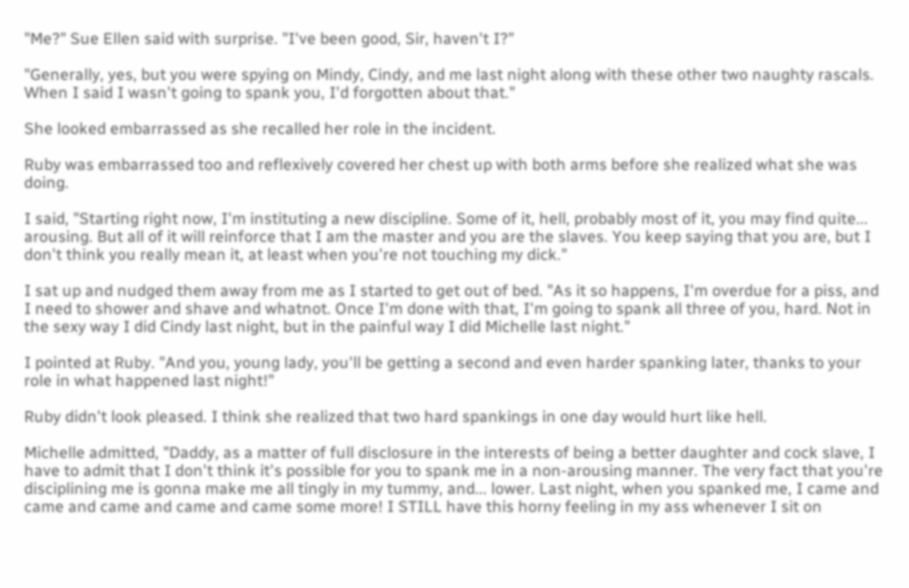"Me?" Sue Ellen said with surprise. "I've been good, Sir, haven't I?"

"Generally, yes, but you were spying on Mindy, Cindy, and me last night along with these other two naughty rascals. When I said I wasn't going to spank you, I'd forgotten about that."

She looked embarrassed as she recalled her role in the incident.

Ruby was embarrassed too and reflexively covered her chest up with both arms before she realized what she was doing.

I said, "Starting right now, I'm instituting a new discipline. Some of it, hell, probably most of it, you may find quite... arousing. But all of it will reinforce that I am the master and you are the slaves. You keep saying that you are, but I don't think you really mean it, at least when you're not touching my dick."

I sat up and nudged them away from me as I started to get out of bed. "As it so happens, I'm overdue for a piss, and I need to shower and shave and whatnot. Once I'm done with that, I'm going to spank all three of you, hard. Not in the sexy way I did Cindy last night, but in the painful way I did Michelle last night."

I pointed at Ruby. "And you, young lady, you'll be getting a second and even harder spanking later, thanks to your role in what happened last night!"

Ruby didn't look pleased. I think she realized that two hard spankings in one day would hurt like hell.

Michelle admitted, "Daddy, as a matter of full disclosure in the interests of being a better daughter and cock slave, I have to admit that I don't think it's possible for you to spank me in a non-arousing manner. The very fact that you're disciplining me is gonna make me all tingly in my tummy, and... lower. Last night, when you spanked me, I came and came and came and came and came some more! I STILL have this horny feeling in my ass whenever I sit on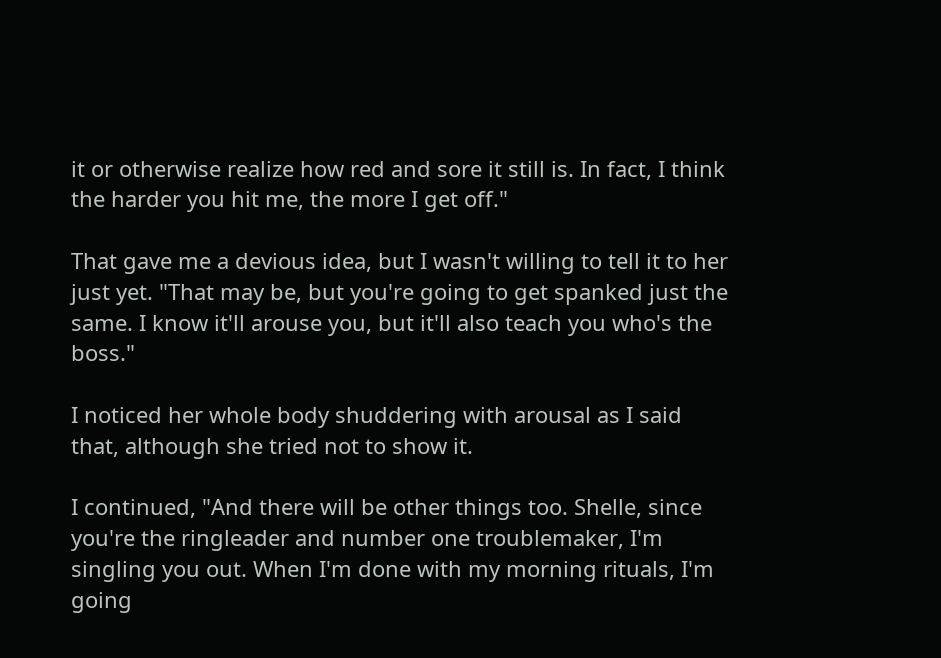it or otherwise realize how red and sore it still is. In fact, I think the harder you hit me, the more I get off."

That gave me a devious idea, but I wasn't willing to tell it to her just yet. "That may be, but you're going to get spanked just the same. I know it'll arouse you, but it'll also teach you who's the boss."

I noticed her whole body shuddering with arousal as I said that, although she tried not to show it.

I continued, "And there will be other things too. Shelle, since you're the ringleader and number one troublemaker, I'm singling you out. When I'm done with my morning rituals, I'm going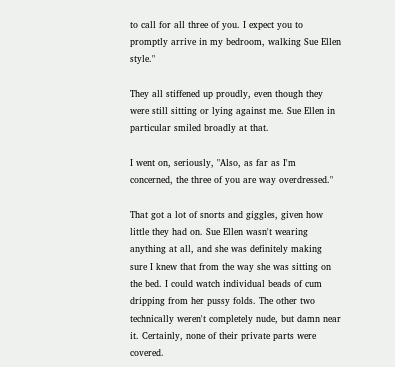to call for all three of you. I expect you to promptly arrive in my bedroom, walking Sue Ellen style."

They all stiffened up proudly, even though they were still sitting or lying against me. Sue Ellen in particular smiled broadly at that.

I went on, seriously, "Also, as far as I'm concerned, the three of you are way overdressed."

That got a lot of snorts and giggles, given how little they had on. Sue Ellen wasn't wearing anything at all, and she was definitely making sure I knew that from the way she was sitting on the bed. I could watch individual beads of cum dripping from her pussy folds. The other two technically weren't completely nude, but damn near it. Certainly, none of their private parts were covered.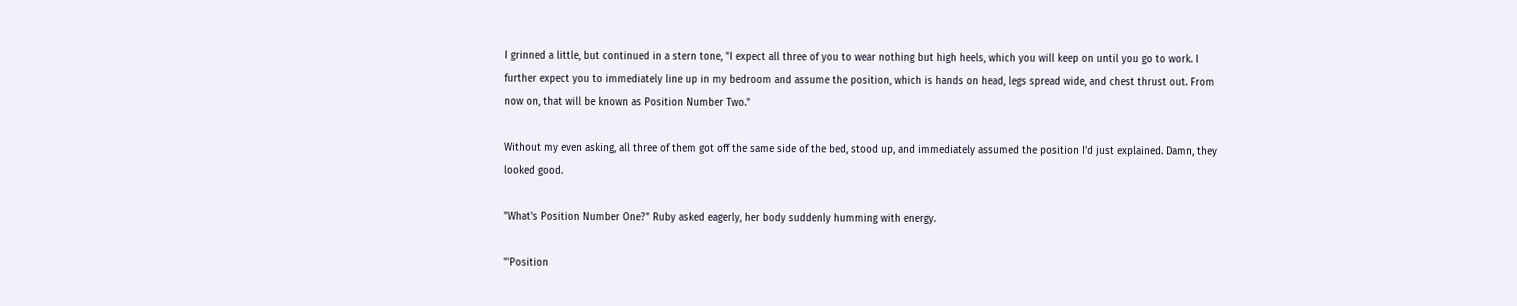I grinned a little, but continued in a stern tone, "I expect all three of you to wear nothing but high heels, which you will keep on until you go to work. I further expect you to immediately line up in my bedroom and assume the position, which is hands on head, legs spread wide, and chest thrust out. From now on, that will be known as Position Number Two."

Without my even asking, all three of them got off the same side of the bed, stood up, and immediately assumed the position I'd just explained. Damn, they looked good.

"What's Position Number One?" Ruby asked eagerly, her body suddenly humming with energy.

"'Position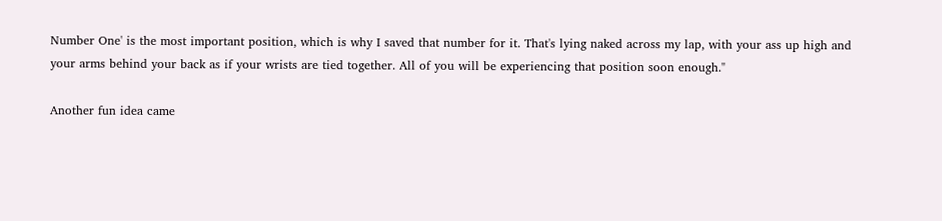Number One' is the most important position, which is why I saved that number for it. That's lying naked across my lap, with your ass up high and your arms behind your back as if your wrists are tied together. All of you will be experiencing that position soon enough."

Another fun idea came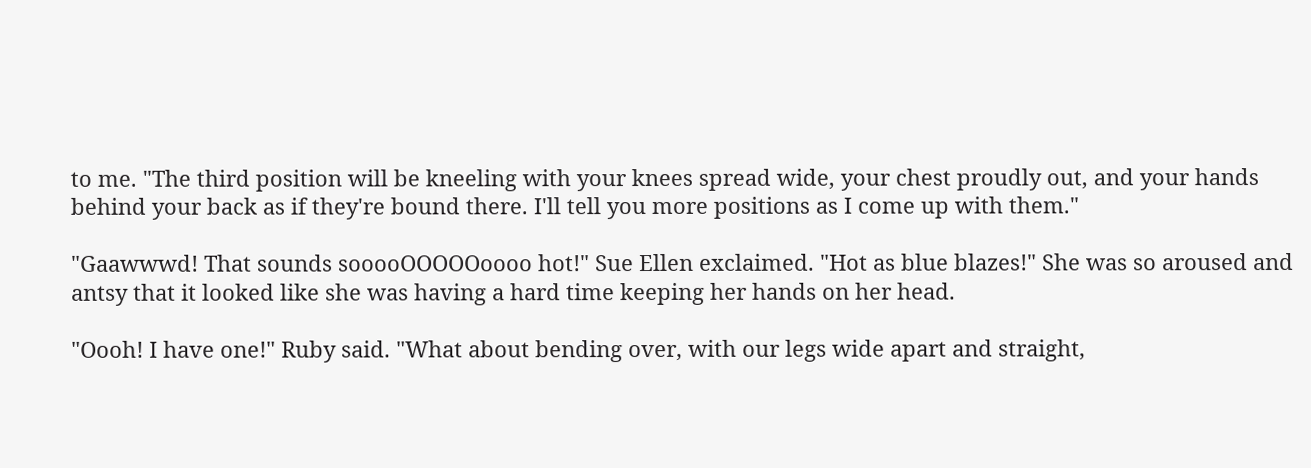to me. "The third position will be kneeling with your knees spread wide, your chest proudly out, and your hands behind your back as if they're bound there. I'll tell you more positions as I come up with them."

"Gaawwwd! That sounds sooooOOOOOoooo hot!" Sue Ellen exclaimed. "Hot as blue blazes!" She was so aroused and antsy that it looked like she was having a hard time keeping her hands on her head.

"Oooh! I have one!" Ruby said. "What about bending over, with our legs wide apart and straight,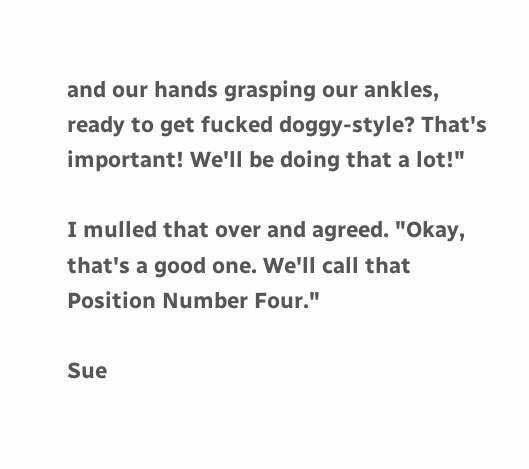and our hands grasping our ankles, ready to get fucked doggy-style? That's important! We'll be doing that a lot!"

I mulled that over and agreed. "Okay, that's a good one. We'll call that Position Number Four."

Sue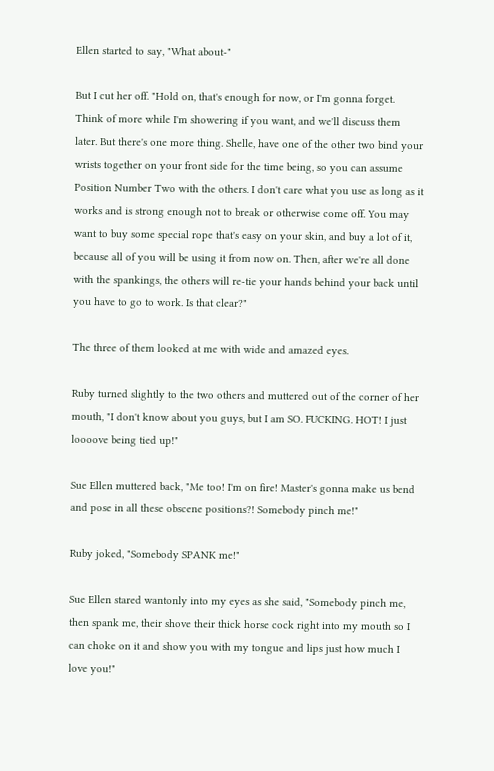Ellen started to say, "What about-"

But I cut her off. "Hold on, that's enough for now, or I'm gonna forget. Think of more while I'm showering if you want, and we'll discuss them later. But there's one more thing. Shelle, have one of the other two bind your wrists together on your front side for the time being, so you can assume Position Number Two with the others. I don't care what you use as long as it works and is strong enough not to break or otherwise come off. You may want to buy some special rope that's easy on your skin, and buy a lot of it, because all of you will be using it from now on. Then, after we're all done with the spankings, the others will re-tie your hands behind your back until you have to go to work. Is that clear?"

The three of them looked at me with wide and amazed eyes.

Ruby turned slightly to the two others and muttered out of the corner of her mouth, "I don't know about you guys, but I am SO. FUCKING. HOT! I just loooove being tied up!"

Sue Ellen muttered back, "Me too! I'm on fire! Master's gonna make us bend and pose in all these obscene positions?! Somebody pinch me!"

Ruby joked, "Somebody SPANK me!"

Sue Ellen stared wantonly into my eyes as she said, "Somebody pinch me, then spank me, their shove their thick horse cock right into my mouth so I can choke on it and show you with my tongue and lips just how much I love you!"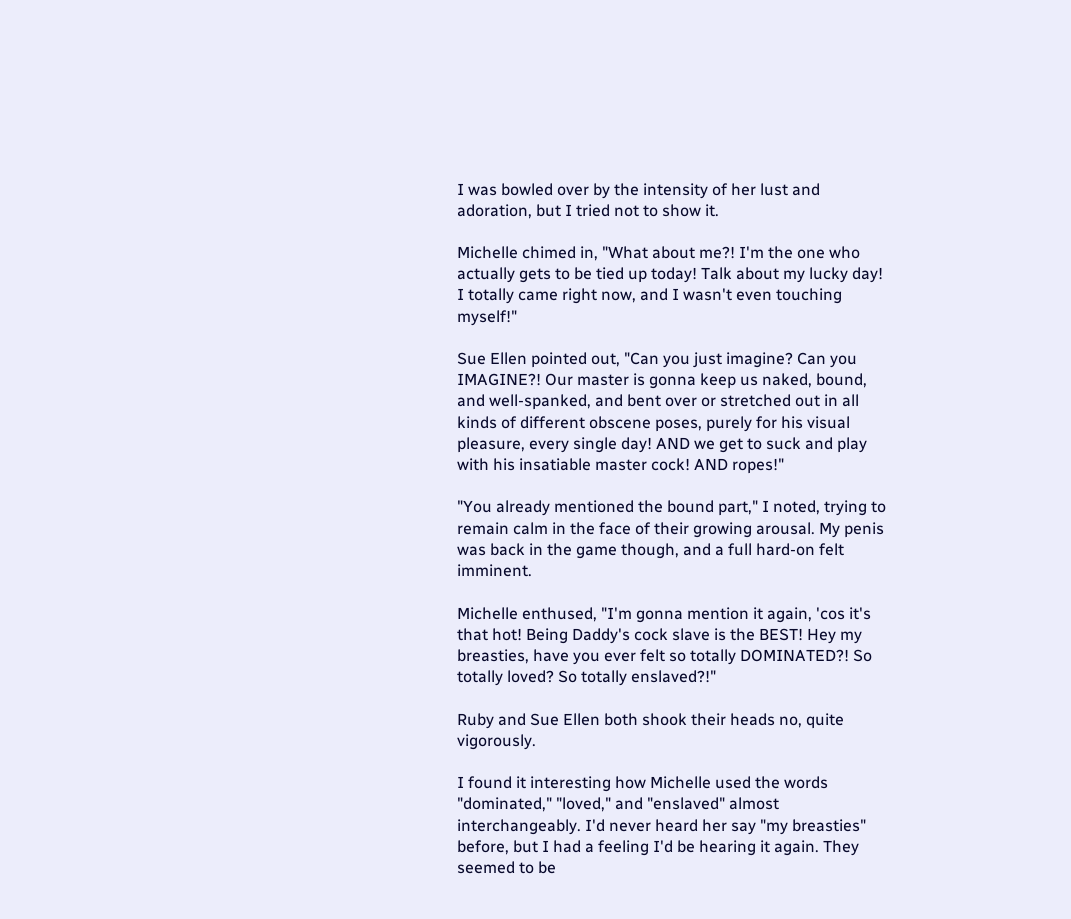I was bowled over by the intensity of her lust and adoration, but I tried not to show it.

Michelle chimed in, "What about me?! I'm the one who actually gets to be tied up today! Talk about my lucky day! I totally came right now, and I wasn't even touching myself!"

Sue Ellen pointed out, "Can you just imagine? Can you IMAGINE?! Our master is gonna keep us naked, bound, and well-spanked, and bent over or stretched out in all kinds of different obscene poses, purely for his visual pleasure, every single day! AND we get to suck and play with his insatiable master cock! AND ropes!"

"You already mentioned the bound part," I noted, trying to remain calm in the face of their growing arousal. My penis was back in the game though, and a full hard-on felt imminent.

Michelle enthused, "I'm gonna mention it again, 'cos it's that hot! Being Daddy's cock slave is the BEST! Hey my breasties, have you ever felt so totally DOMINATED?! So totally loved? So totally enslaved?!"

Ruby and Sue Ellen both shook their heads no, quite vigorously.

I found it interesting how Michelle used the words "dominated," "loved," and "enslaved" almost interchangeably. I'd never heard her say "my breasties" before, but I had a feeling I'd be hearing it again. They seemed to be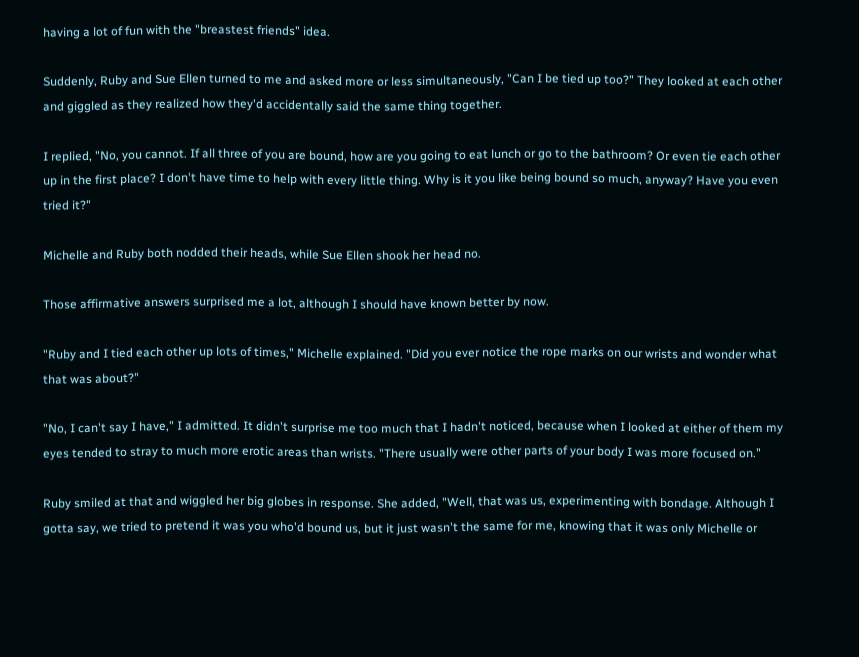having a lot of fun with the "breastest friends" idea.

Suddenly, Ruby and Sue Ellen turned to me and asked more or less simultaneously, "Can I be tied up too?" They looked at each other and giggled as they realized how they'd accidentally said the same thing together.

I replied, "No, you cannot. If all three of you are bound, how are you going to eat lunch or go to the bathroom? Or even tie each other up in the first place? I don't have time to help with every little thing. Why is it you like being bound so much, anyway? Have you even tried it?"

Michelle and Ruby both nodded their heads, while Sue Ellen shook her head no.

Those affirmative answers surprised me a lot, although I should have known better by now.

"Ruby and I tied each other up lots of times," Michelle explained. "Did you ever notice the rope marks on our wrists and wonder what that was about?"

"No, I can't say I have," I admitted. It didn't surprise me too much that I hadn't noticed, because when I looked at either of them my eyes tended to stray to much more erotic areas than wrists. "There usually were other parts of your body I was more focused on."

Ruby smiled at that and wiggled her big globes in response. She added, "Well, that was us, experimenting with bondage. Although I gotta say, we tried to pretend it was you who'd bound us, but it just wasn't the same for me, knowing that it was only Michelle or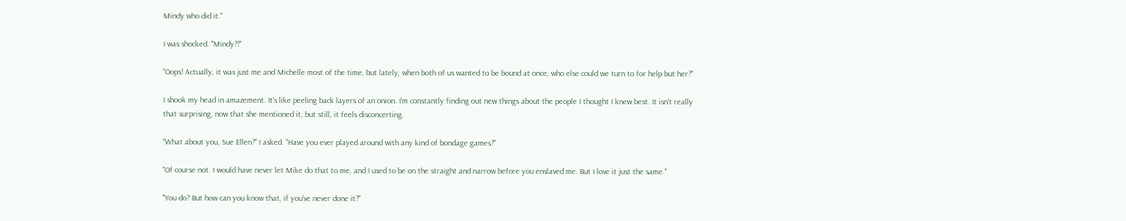Mindy who did it."

I was shocked. "Mindy?!"

"Oops! Actually, it was just me and Michelle most of the time, but lately, when both of us wanted to be bound at once, who else could we turn to for help but her?"

I shook my head in amazement. It's like peeling back layers of an onion. I'm constantly finding out new things about the people I thought I knew best. It isn't really that surprising, now that she mentioned it, but still, it feels disconcerting.

"What about you, Sue Ellen?" I asked. "Have you ever played around with any kind of bondage games?"

"Of course not. I would have never let Mike do that to me, and I used to be on the straight and narrow before you enslaved me. But I love it just the same."

"You do? But how can you know that, if you've never done it?"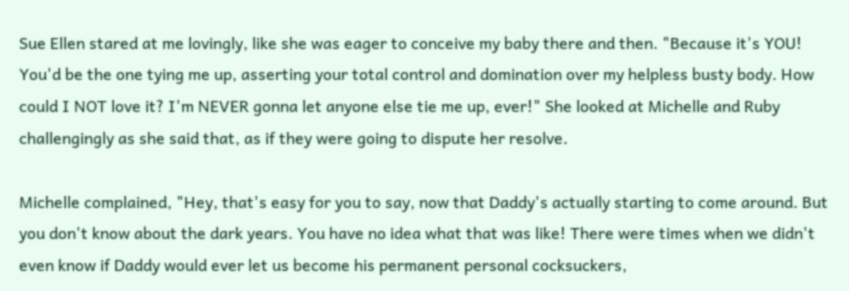Sue Ellen stared at me lovingly, like she was eager to conceive my baby there and then. "Because it's YOU! You'd be the one tying me up, asserting your total control and domination over my helpless busty body. How could I NOT love it? I'm NEVER gonna let anyone else tie me up, ever!" She looked at Michelle and Ruby challengingly as she said that, as if they were going to dispute her resolve.

Michelle complained, "Hey, that's easy for you to say, now that Daddy's actually starting to come around. But you don't know about the dark years. You have no idea what that was like! There were times when we didn't even know if Daddy would ever let us become his permanent personal cocksuckers,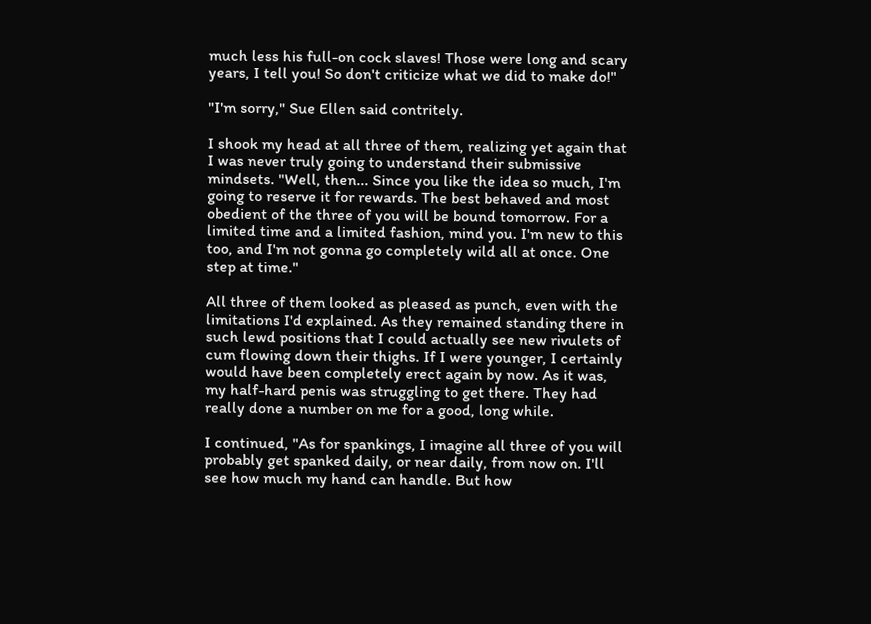much less his full-on cock slaves! Those were long and scary years, I tell you! So don't criticize what we did to make do!"

"I'm sorry," Sue Ellen said contritely.

I shook my head at all three of them, realizing yet again that I was never truly going to understand their submissive mindsets. "Well, then... Since you like the idea so much, I'm going to reserve it for rewards. The best behaved and most obedient of the three of you will be bound tomorrow. For a limited time and a limited fashion, mind you. I'm new to this too, and I'm not gonna go completely wild all at once. One step at time."

All three of them looked as pleased as punch, even with the limitations I'd explained. As they remained standing there in such lewd positions that I could actually see new rivulets of cum flowing down their thighs. If I were younger, I certainly would have been completely erect again by now. As it was, my half-hard penis was struggling to get there. They had really done a number on me for a good, long while.

I continued, "As for spankings, I imagine all three of you will probably get spanked daily, or near daily, from now on. I'll see how much my hand can handle. But how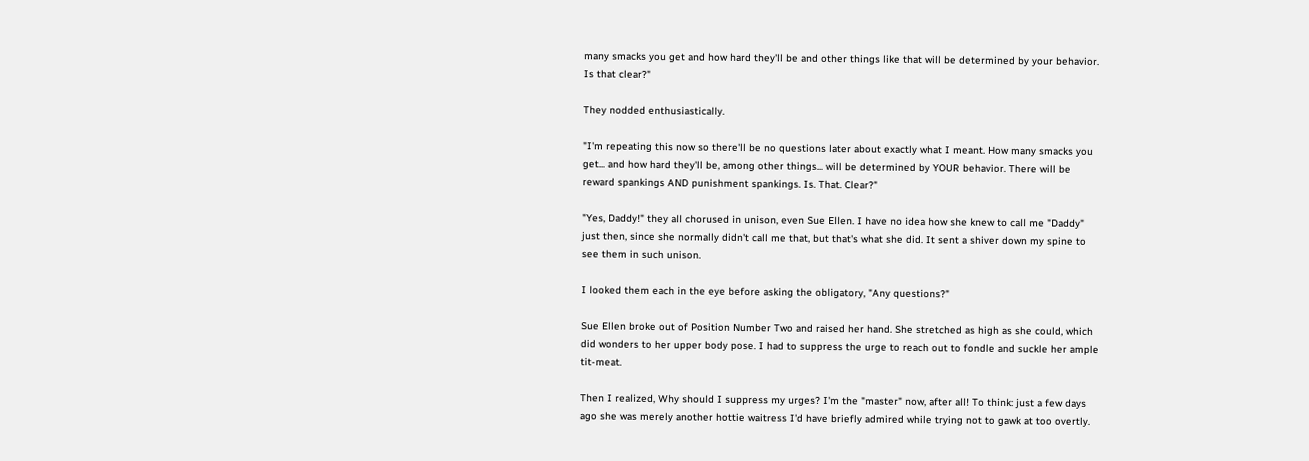many smacks you get and how hard they'll be and other things like that will be determined by your behavior. Is that clear?"

They nodded enthusiastically.

"I'm repeating this now so there'll be no questions later about exactly what I meant. How many smacks you get... and how hard they'll be, among other things... will be determined by YOUR behavior. There will be reward spankings AND punishment spankings. Is. That. Clear?"

"Yes, Daddy!" they all chorused in unison, even Sue Ellen. I have no idea how she knew to call me "Daddy" just then, since she normally didn't call me that, but that's what she did. It sent a shiver down my spine to see them in such unison.

I looked them each in the eye before asking the obligatory, "Any questions?"

Sue Ellen broke out of Position Number Two and raised her hand. She stretched as high as she could, which did wonders to her upper body pose. I had to suppress the urge to reach out to fondle and suckle her ample tit-meat.

Then I realized, Why should I suppress my urges? I'm the "master" now, after all! To think: just a few days ago she was merely another hottie waitress I'd have briefly admired while trying not to gawk at too overtly.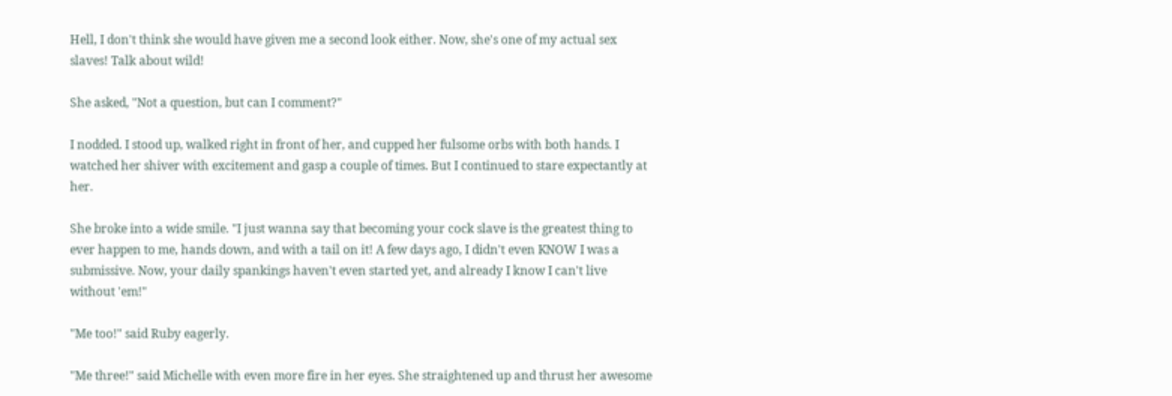Hell, I don't think she would have given me a second look either. Now, she's one of my actual sex slaves! Talk about wild!

She asked, "Not a question, but can I comment?"

I nodded. I stood up, walked right in front of her, and cupped her fulsome orbs with both hands. I watched her shiver with excitement and gasp a couple of times. But I continued to stare expectantly at her.

She broke into a wide smile. "I just wanna say that becoming your cock slave is the greatest thing to ever happen to me, hands down, and with a tail on it! A few days ago, I didn't even KNOW I was a submissive. Now, your daily spankings haven't even started yet, and already I know I can't live without 'em!"

"Me too!" said Ruby eagerly.

"Me three!" said Michelle with even more fire in her eyes. She straightened up and thrust her awesome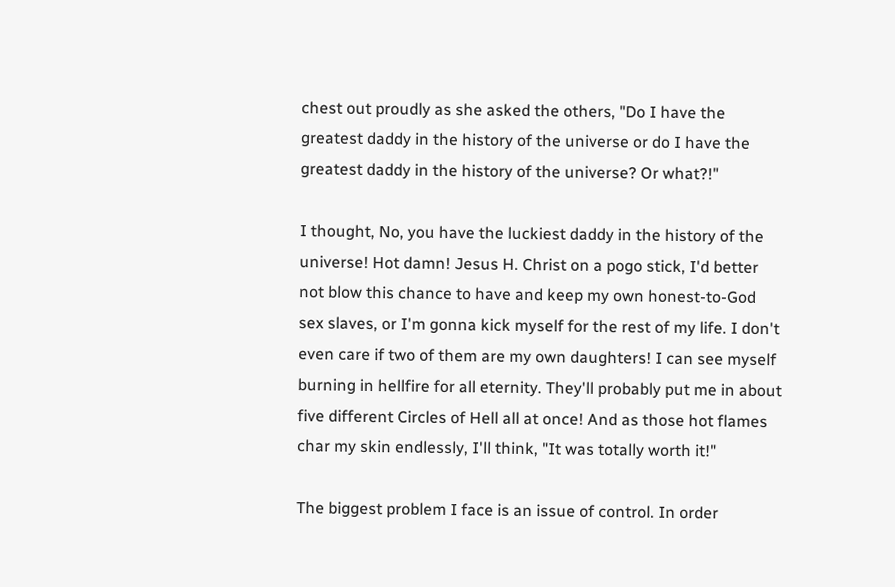chest out proudly as she asked the others, "Do I have the greatest daddy in the history of the universe or do I have the greatest daddy in the history of the universe? Or what?!"

I thought, No, you have the luckiest daddy in the history of the universe! Hot damn! Jesus H. Christ on a pogo stick, I'd better not blow this chance to have and keep my own honest-to-God sex slaves, or I'm gonna kick myself for the rest of my life. I don't even care if two of them are my own daughters! I can see myself burning in hellfire for all eternity. They'll probably put me in about five different Circles of Hell all at once! And as those hot flames char my skin endlessly, I'll think, "It was totally worth it!"

The biggest problem I face is an issue of control. In order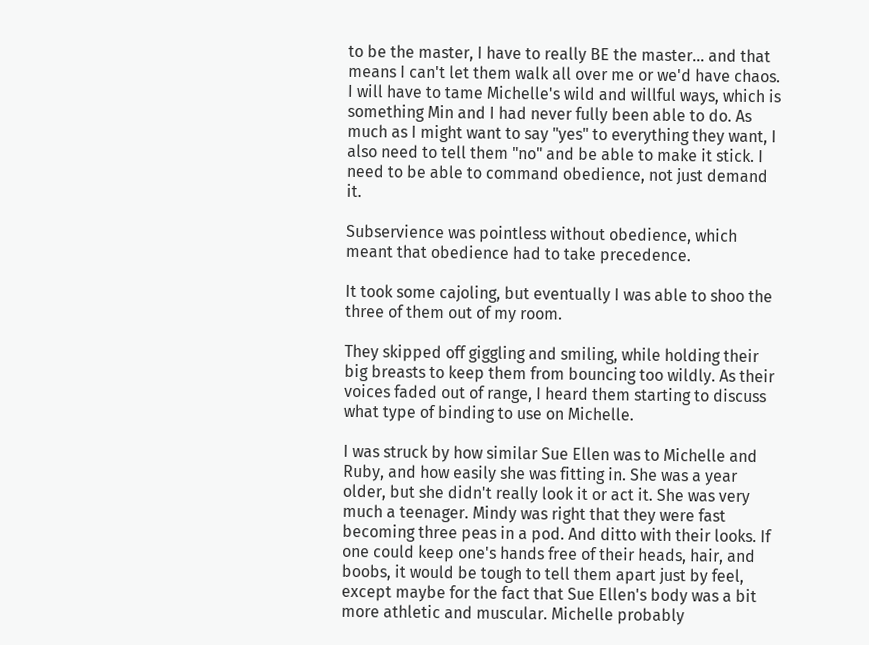to be the master, I have to really BE the master... and that means I can't let them walk all over me or we'd have chaos. I will have to tame Michelle's wild and willful ways, which is something Min and I had never fully been able to do. As much as I might want to say "yes" to everything they want, I also need to tell them "no" and be able to make it stick. I need to be able to command obedience, not just demand it.

Subservience was pointless without obedience, which meant that obedience had to take precedence.

It took some cajoling, but eventually I was able to shoo the three of them out of my room.

They skipped off giggling and smiling, while holding their big breasts to keep them from bouncing too wildly. As their voices faded out of range, I heard them starting to discuss what type of binding to use on Michelle.

I was struck by how similar Sue Ellen was to Michelle and Ruby, and how easily she was fitting in. She was a year older, but she didn't really look it or act it. She was very much a teenager. Mindy was right that they were fast becoming three peas in a pod. And ditto with their looks. If one could keep one's hands free of their heads, hair, and boobs, it would be tough to tell them apart just by feel, except maybe for the fact that Sue Ellen's body was a bit more athletic and muscular. Michelle probably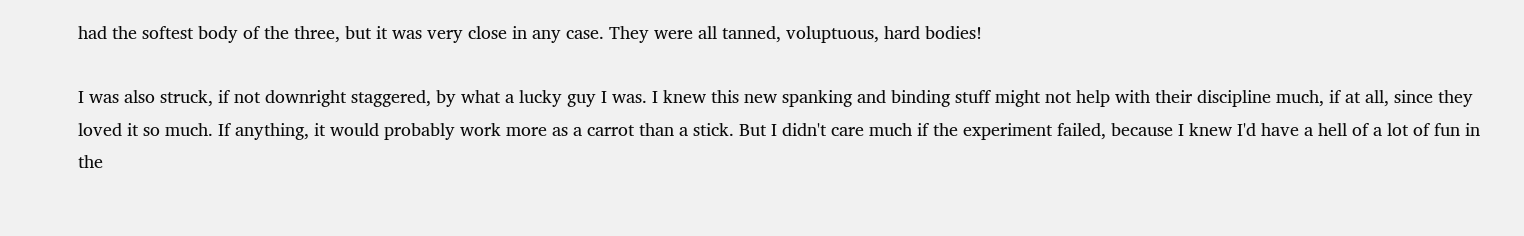had the softest body of the three, but it was very close in any case. They were all tanned, voluptuous, hard bodies!

I was also struck, if not downright staggered, by what a lucky guy I was. I knew this new spanking and binding stuff might not help with their discipline much, if at all, since they loved it so much. If anything, it would probably work more as a carrot than a stick. But I didn't care much if the experiment failed, because I knew I'd have a hell of a lot of fun in the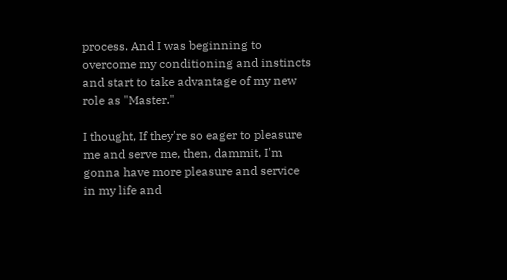process. And I was beginning to overcome my conditioning and instincts and start to take advantage of my new role as "Master."

I thought, If they're so eager to pleasure me and serve me, then, dammit, I'm gonna have more pleasure and service in my life and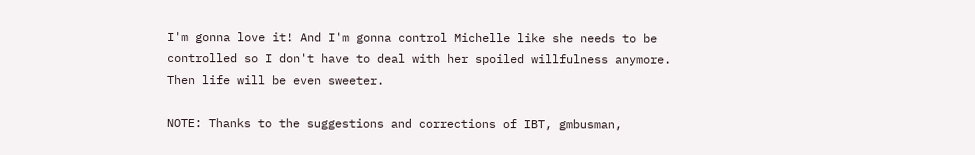I'm gonna love it! And I'm gonna control Michelle like she needs to be controlled so I don't have to deal with her spoiled willfulness anymore. Then life will be even sweeter.

NOTE: Thanks to the suggestions and corrections of IBT, gmbusman,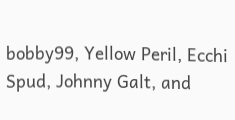bobby99, Yellow Peril, Ecchi Spud, Johnny Galt, and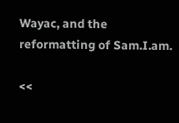Wayac, and the reformatting of Sam.I.am.

<<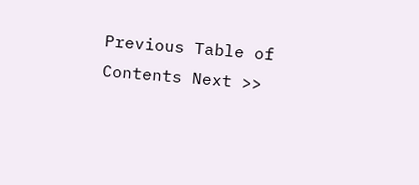Previous Table of Contents Next >>